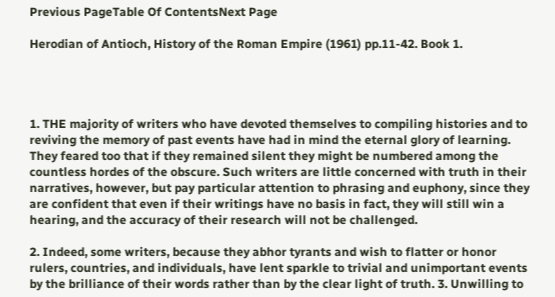Previous PageTable Of ContentsNext Page

Herodian of Antioch, History of the Roman Empire (1961) pp.11-42. Book 1.




1. THE majority of writers who have devoted themselves to compiling histories and to reviving the memory of past events have had in mind the eternal glory of learning. They feared too that if they remained silent they might be numbered among the countless hordes of the obscure. Such writers are little concerned with truth in their narratives, however, but pay particular attention to phrasing and euphony, since they are confident that even if their writings have no basis in fact, they will still win a hearing, and the accuracy of their research will not be challenged.

2. Indeed, some writers, because they abhor tyrants and wish to flatter or honor rulers, countries, and individuals, have lent sparkle to trivial and unimportant events by the brilliance of their words rather than by the clear light of truth. 3. Unwilling to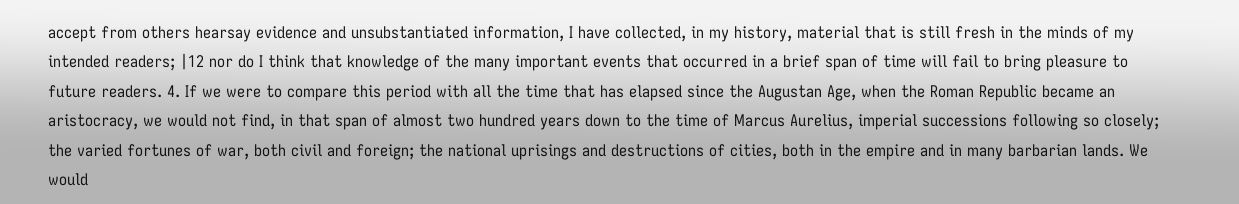accept from others hearsay evidence and unsubstantiated information, I have collected, in my history, material that is still fresh in the minds of my intended readers; |12 nor do I think that knowledge of the many important events that occurred in a brief span of time will fail to bring pleasure to future readers. 4. If we were to compare this period with all the time that has elapsed since the Augustan Age, when the Roman Republic became an aristocracy, we would not find, in that span of almost two hundred years down to the time of Marcus Aurelius, imperial successions following so closely; the varied fortunes of war, both civil and foreign; the national uprisings and destructions of cities, both in the empire and in many barbarian lands. We would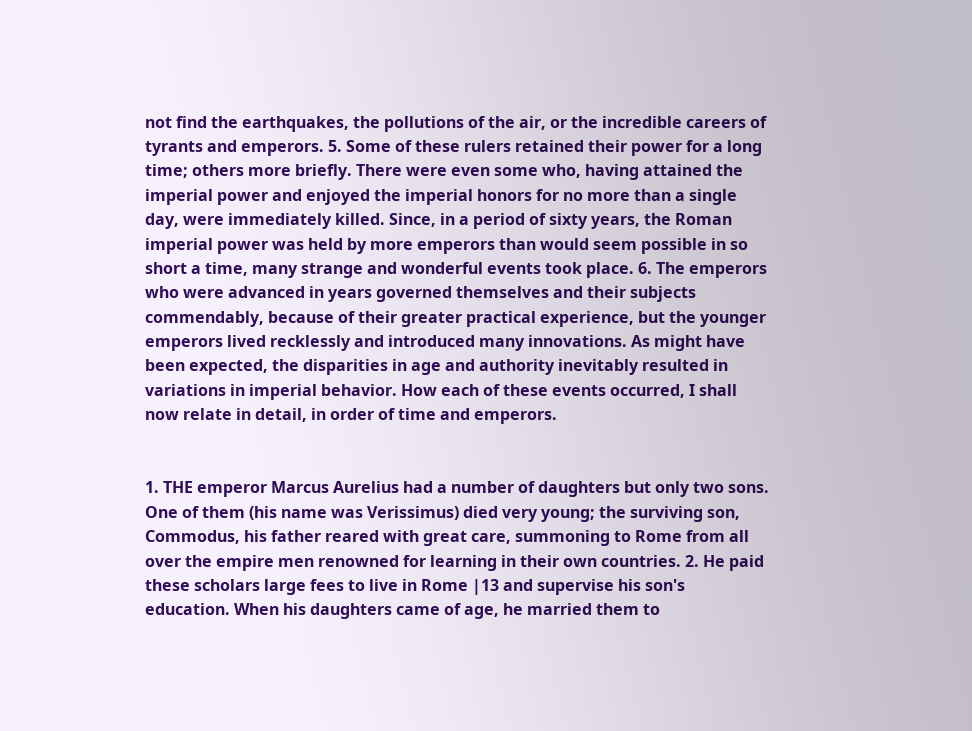not find the earthquakes, the pollutions of the air, or the incredible careers of tyrants and emperors. 5. Some of these rulers retained their power for a long time; others more briefly. There were even some who, having attained the imperial power and enjoyed the imperial honors for no more than a single day, were immediately killed. Since, in a period of sixty years, the Roman imperial power was held by more emperors than would seem possible in so short a time, many strange and wonderful events took place. 6. The emperors who were advanced in years governed themselves and their subjects commendably, because of their greater practical experience, but the younger emperors lived recklessly and introduced many innovations. As might have been expected, the disparities in age and authority inevitably resulted in variations in imperial behavior. How each of these events occurred, I shall now relate in detail, in order of time and emperors.


1. THE emperor Marcus Aurelius had a number of daughters but only two sons. One of them (his name was Verissimus) died very young; the surviving son, Commodus, his father reared with great care, summoning to Rome from all over the empire men renowned for learning in their own countries. 2. He paid these scholars large fees to live in Rome |13 and supervise his son's education. When his daughters came of age, he married them to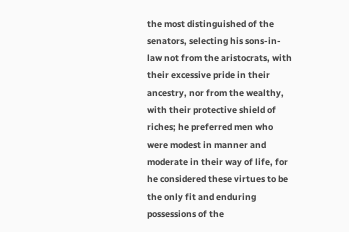the most distinguished of the senators, selecting his sons-in-law not from the aristocrats, with their excessive pride in their ancestry, nor from the wealthy, with their protective shield of riches; he preferred men who were modest in manner and moderate in their way of life, for he considered these virtues to be the only fit and enduring possessions of the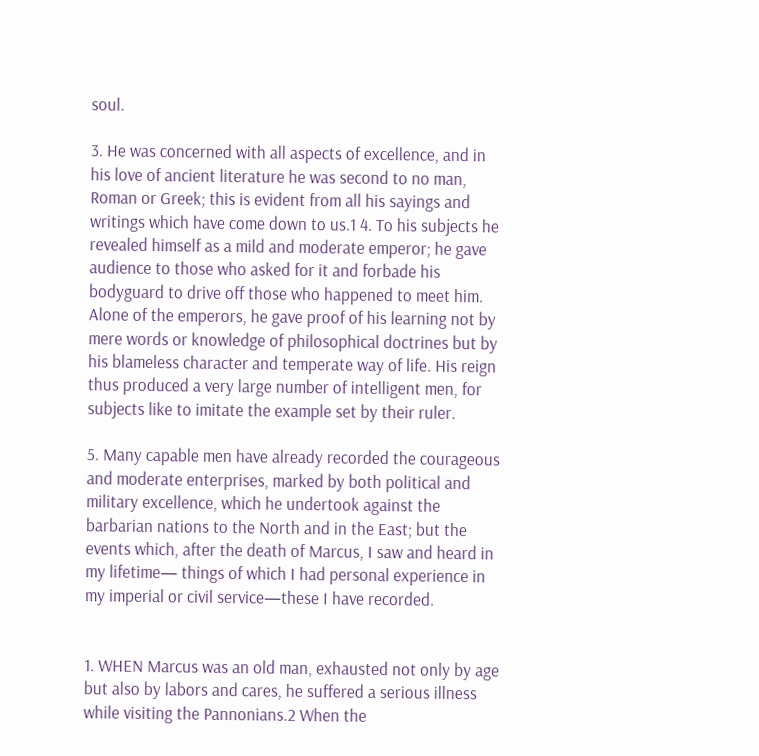soul.

3. He was concerned with all aspects of excellence, and in his love of ancient literature he was second to no man, Roman or Greek; this is evident from all his sayings and writings which have come down to us.1 4. To his subjects he revealed himself as a mild and moderate emperor; he gave audience to those who asked for it and forbade his bodyguard to drive off those who happened to meet him. Alone of the emperors, he gave proof of his learning not by mere words or knowledge of philosophical doctrines but by his blameless character and temperate way of life. His reign thus produced a very large number of intelligent men, for subjects like to imitate the example set by their ruler.

5. Many capable men have already recorded the courageous and moderate enterprises, marked by both political and military excellence, which he undertook against the barbarian nations to the North and in the East; but the events which, after the death of Marcus, I saw and heard in my lifetime— things of which I had personal experience in my imperial or civil service—these I have recorded.


1. WHEN Marcus was an old man, exhausted not only by age but also by labors and cares, he suffered a serious illness while visiting the Pannonians.2 When the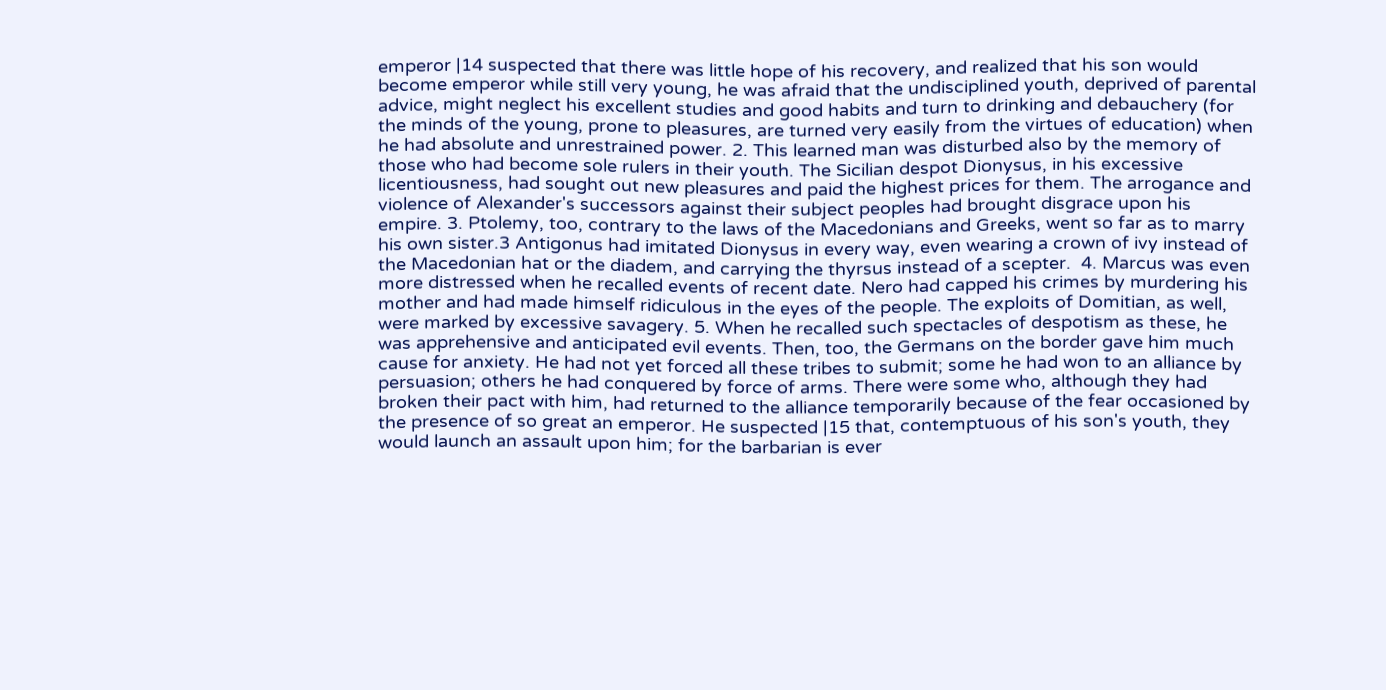emperor |14 suspected that there was little hope of his recovery, and realized that his son would become emperor while still very young, he was afraid that the undisciplined youth, deprived of parental advice, might neglect his excellent studies and good habits and turn to drinking and debauchery (for the minds of the young, prone to pleasures, are turned very easily from the virtues of education) when he had absolute and unrestrained power. 2. This learned man was disturbed also by the memory of those who had become sole rulers in their youth. The Sicilian despot Dionysus, in his excessive licentiousness, had sought out new pleasures and paid the highest prices for them. The arrogance and violence of Alexander's successors against their subject peoples had brought disgrace upon his empire. 3. Ptolemy, too, contrary to the laws of the Macedonians and Greeks, went so far as to marry his own sister.3 Antigonus had imitated Dionysus in every way, even wearing a crown of ivy instead of the Macedonian hat or the diadem, and carrying the thyrsus instead of a scepter.  4. Marcus was even more distressed when he recalled events of recent date. Nero had capped his crimes by murdering his mother and had made himself ridiculous in the eyes of the people. The exploits of Domitian, as well, were marked by excessive savagery. 5. When he recalled such spectacles of despotism as these, he was apprehensive and anticipated evil events. Then, too, the Germans on the border gave him much cause for anxiety. He had not yet forced all these tribes to submit; some he had won to an alliance by persuasion; others he had conquered by force of arms. There were some who, although they had broken their pact with him, had returned to the alliance temporarily because of the fear occasioned by the presence of so great an emperor. He suspected |15 that, contemptuous of his son's youth, they would launch an assault upon him; for the barbarian is ever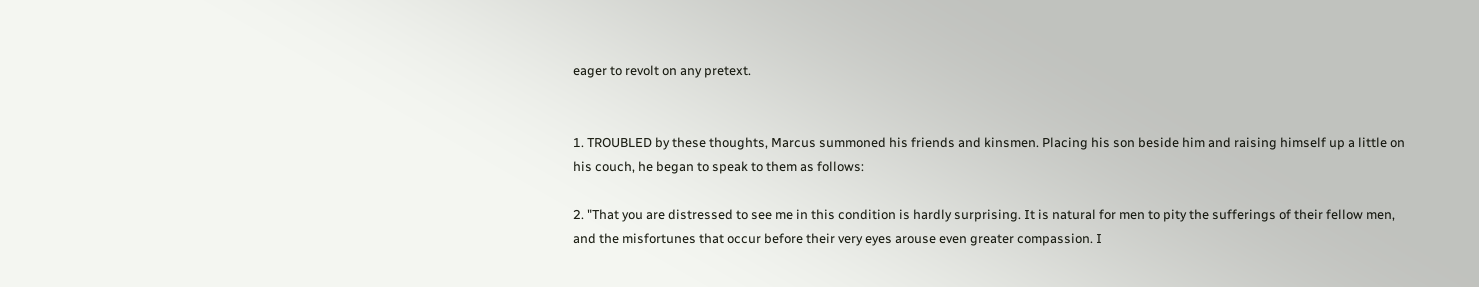eager to revolt on any pretext.


1. TROUBLED by these thoughts, Marcus summoned his friends and kinsmen. Placing his son beside him and raising himself up a little on his couch, he began to speak to them as follows:

2. "That you are distressed to see me in this condition is hardly surprising. It is natural for men to pity the sufferings of their fellow men, and the misfortunes that occur before their very eyes arouse even greater compassion. I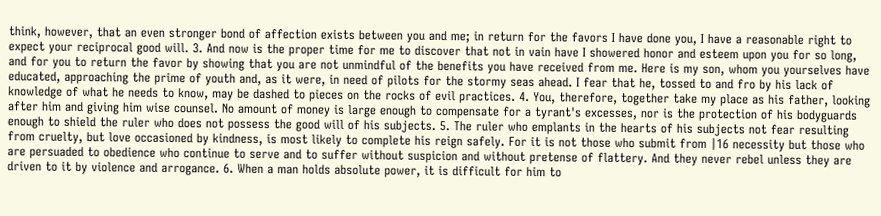think, however, that an even stronger bond of affection exists between you and me; in return for the favors I have done you, I have a reasonable right to expect your reciprocal good will. 3. And now is the proper time for me to discover that not in vain have I showered honor and esteem upon you for so long, and for you to return the favor by showing that you are not unmindful of the benefits you have received from me. Here is my son, whom you yourselves have educated, approaching the prime of youth and, as it were, in need of pilots for the stormy seas ahead. I fear that he, tossed to and fro by his lack of knowledge of what he needs to know, may be dashed to pieces on the rocks of evil practices. 4. You, therefore, together take my place as his father, looking after him and giving him wise counsel. No amount of money is large enough to compensate for a tyrant's excesses, nor is the protection of his bodyguards enough to shield the ruler who does not possess the good will of his subjects. 5. The ruler who emplants in the hearts of his subjects not fear resulting from cruelty, but love occasioned by kindness, is most likely to complete his reign safely. For it is not those who submit from |16 necessity but those who are persuaded to obedience who continue to serve and to suffer without suspicion and without pretense of flattery. And they never rebel unless they are driven to it by violence and arrogance. 6. When a man holds absolute power, it is difficult for him to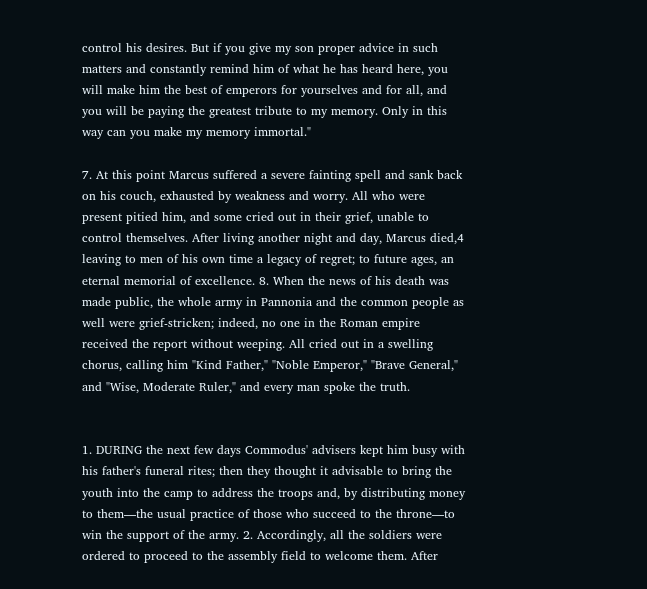control his desires. But if you give my son proper advice in such matters and constantly remind him of what he has heard here, you will make him the best of emperors for yourselves and for all, and you will be paying the greatest tribute to my memory. Only in this way can you make my memory immortal."

7. At this point Marcus suffered a severe fainting spell and sank back on his couch, exhausted by weakness and worry. All who were present pitied him, and some cried out in their grief, unable to control themselves. After living another night and day, Marcus died,4 leaving to men of his own time a legacy of regret; to future ages, an eternal memorial of excellence. 8. When the news of his death was made public, the whole army in Pannonia and the common people as well were grief-stricken; indeed, no one in the Roman empire received the report without weeping. All cried out in a swelling chorus, calling him "Kind Father," "Noble Emperor," "Brave General," and "Wise, Moderate Ruler," and every man spoke the truth.


1. DURING the next few days Commodus' advisers kept him busy with his father's funeral rites; then they thought it advisable to bring the youth into the camp to address the troops and, by distributing money to them—the usual practice of those who succeed to the throne—to win the support of the army. 2. Accordingly, all the soldiers were ordered to proceed to the assembly field to welcome them. After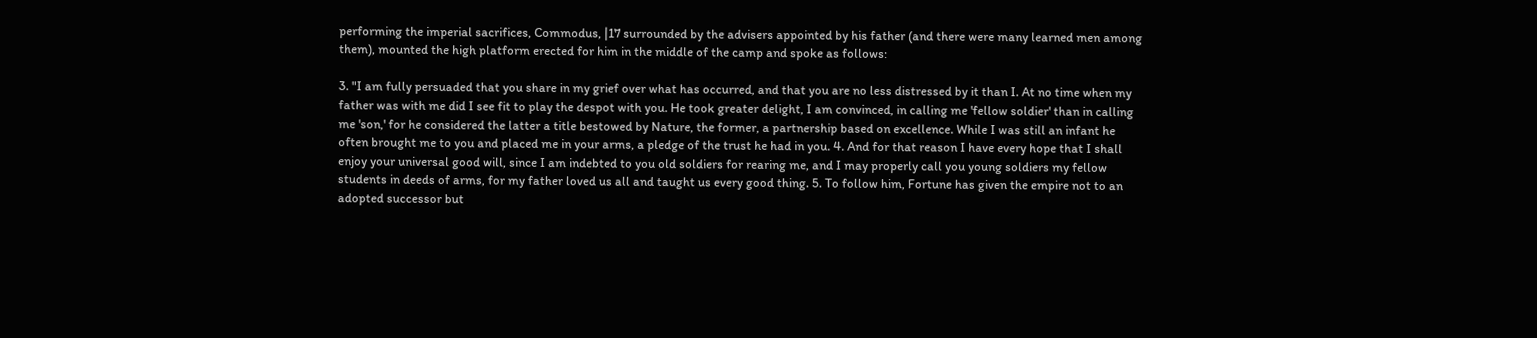performing the imperial sacrifices, Commodus, |17 surrounded by the advisers appointed by his father (and there were many learned men among them), mounted the high platform erected for him in the middle of the camp and spoke as follows:

3. "I am fully persuaded that you share in my grief over what has occurred, and that you are no less distressed by it than I. At no time when my father was with me did I see fit to play the despot with you. He took greater delight, I am convinced, in calling me 'fellow soldier' than in calling me 'son,' for he considered the latter a title bestowed by Nature, the former, a partnership based on excellence. While I was still an infant he often brought me to you and placed me in your arms, a pledge of the trust he had in you. 4. And for that reason I have every hope that I shall enjoy your universal good will, since I am indebted to you old soldiers for rearing me, and I may properly call you young soldiers my fellow students in deeds of arms, for my father loved us all and taught us every good thing. 5. To follow him, Fortune has given the empire not to an adopted successor but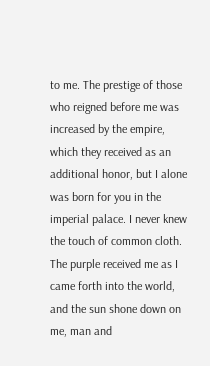to me. The prestige of those who reigned before me was increased by the empire, which they received as an additional honor, but I alone was born for you in the imperial palace. I never knew the touch of common cloth. The purple received me as I came forth into the world, and the sun shone down on me, man and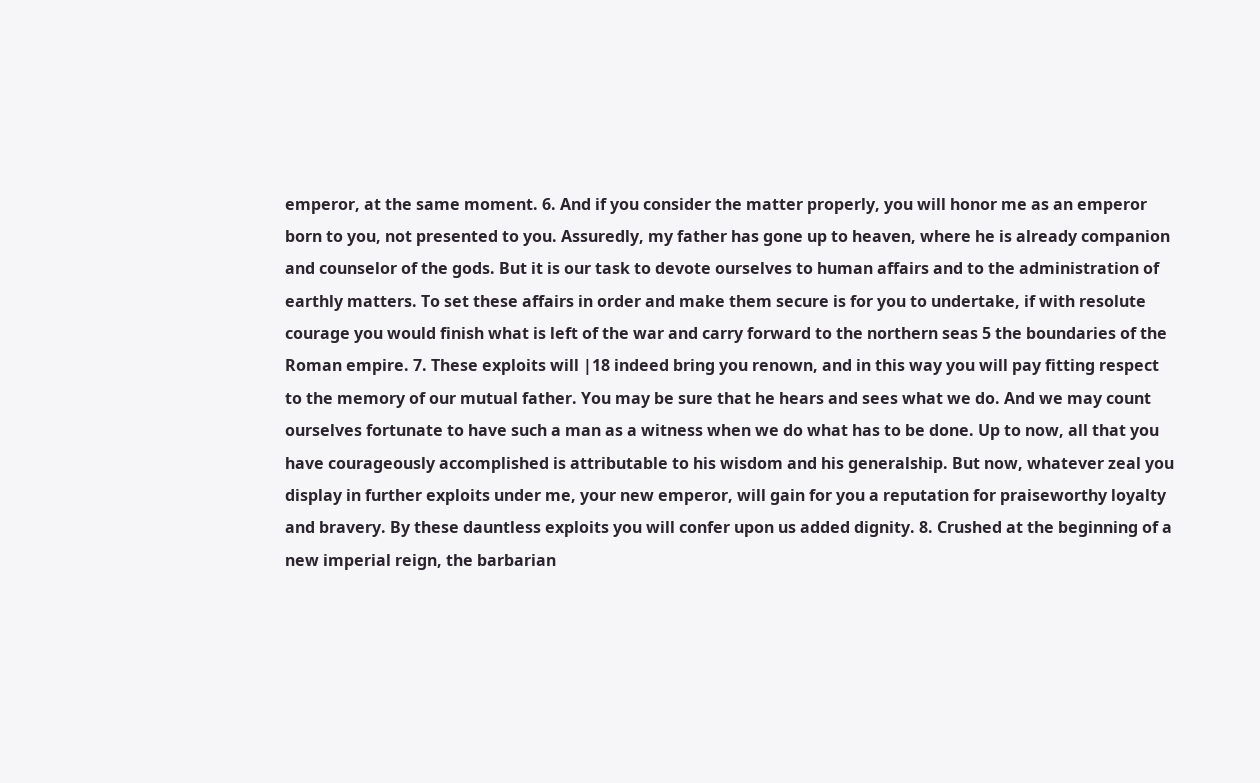emperor, at the same moment. 6. And if you consider the matter properly, you will honor me as an emperor born to you, not presented to you. Assuredly, my father has gone up to heaven, where he is already companion and counselor of the gods. But it is our task to devote ourselves to human affairs and to the administration of earthly matters. To set these affairs in order and make them secure is for you to undertake, if with resolute courage you would finish what is left of the war and carry forward to the northern seas 5 the boundaries of the Roman empire. 7. These exploits will |18 indeed bring you renown, and in this way you will pay fitting respect to the memory of our mutual father. You may be sure that he hears and sees what we do. And we may count ourselves fortunate to have such a man as a witness when we do what has to be done. Up to now, all that you have courageously accomplished is attributable to his wisdom and his generalship. But now, whatever zeal you display in further exploits under me, your new emperor, will gain for you a reputation for praiseworthy loyalty and bravery. By these dauntless exploits you will confer upon us added dignity. 8. Crushed at the beginning of a new imperial reign, the barbarian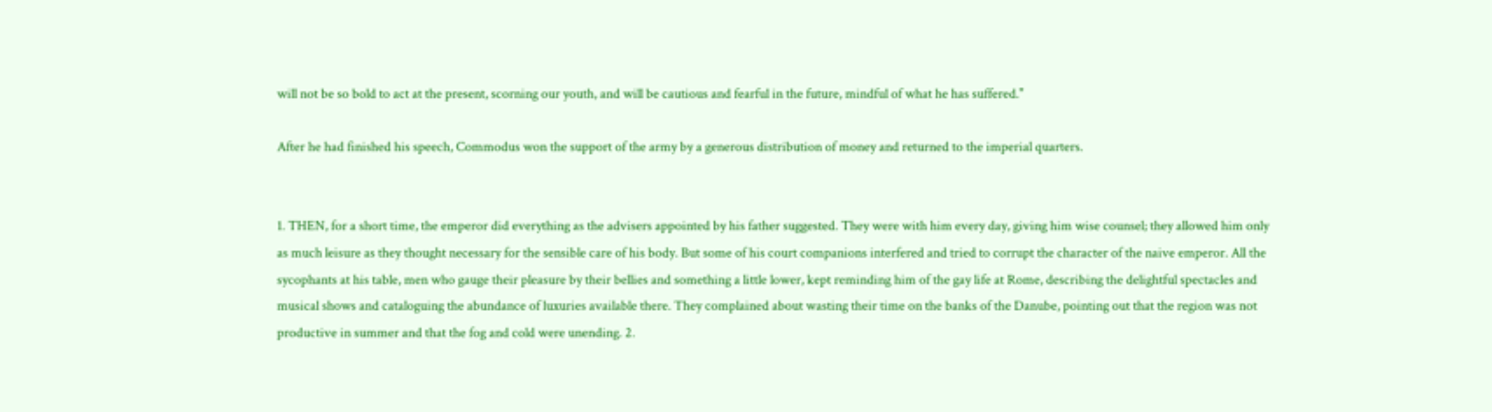will not be so bold to act at the present, scorning our youth, and will be cautious and fearful in the future, mindful of what he has suffered."

After he had finished his speech, Commodus won the support of the army by a generous distribution of money and returned to the imperial quarters.


1. THEN, for a short time, the emperor did everything as the advisers appointed by his father suggested. They were with him every day, giving him wise counsel; they allowed him only as much leisure as they thought necessary for the sensible care of his body. But some of his court companions interfered and tried to corrupt the character of the naive emperor. All the sycophants at his table, men who gauge their pleasure by their bellies and something a little lower, kept reminding him of the gay life at Rome, describing the delightful spectacles and musical shows and cataloguing the abundance of luxuries available there. They complained about wasting their time on the banks of the Danube, pointing out that the region was not productive in summer and that the fog and cold were unending. 2.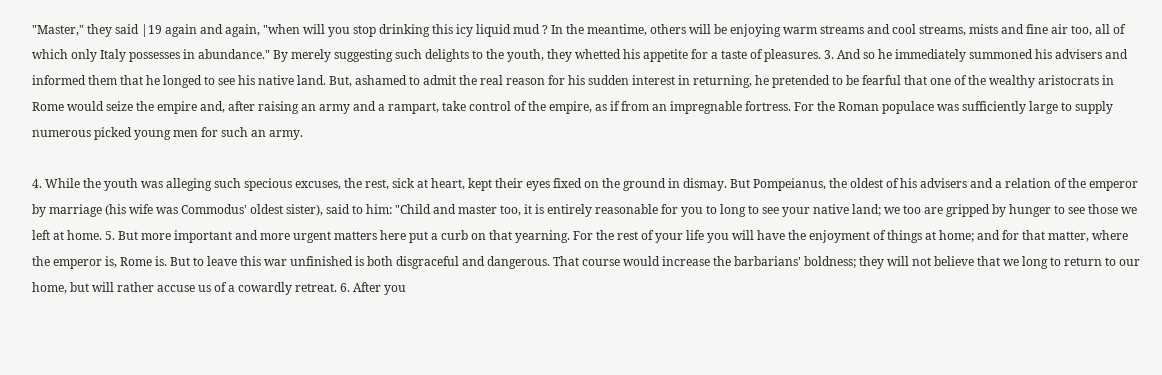"Master," they said |19 again and again, "when will you stop drinking this icy liquid mud ? In the meantime, others will be enjoying warm streams and cool streams, mists and fine air too, all of which only Italy possesses in abundance." By merely suggesting such delights to the youth, they whetted his appetite for a taste of pleasures. 3. And so he immediately summoned his advisers and informed them that he longed to see his native land. But, ashamed to admit the real reason for his sudden interest in returning, he pretended to be fearful that one of the wealthy aristocrats in Rome would seize the empire and, after raising an army and a rampart, take control of the empire, as if from an impregnable fortress. For the Roman populace was sufficiently large to supply numerous picked young men for such an army.

4. While the youth was alleging such specious excuses, the rest, sick at heart, kept their eyes fixed on the ground in dismay. But Pompeianus, the oldest of his advisers and a relation of the emperor by marriage (his wife was Commodus' oldest sister), said to him: "Child and master too, it is entirely reasonable for you to long to see your native land; we too are gripped by hunger to see those we left at home. 5. But more important and more urgent matters here put a curb on that yearning. For the rest of your life you will have the enjoyment of things at home; and for that matter, where the emperor is, Rome is. But to leave this war unfinished is both disgraceful and dangerous. That course would increase the barbarians' boldness; they will not believe that we long to return to our home, but will rather accuse us of a cowardly retreat. 6. After you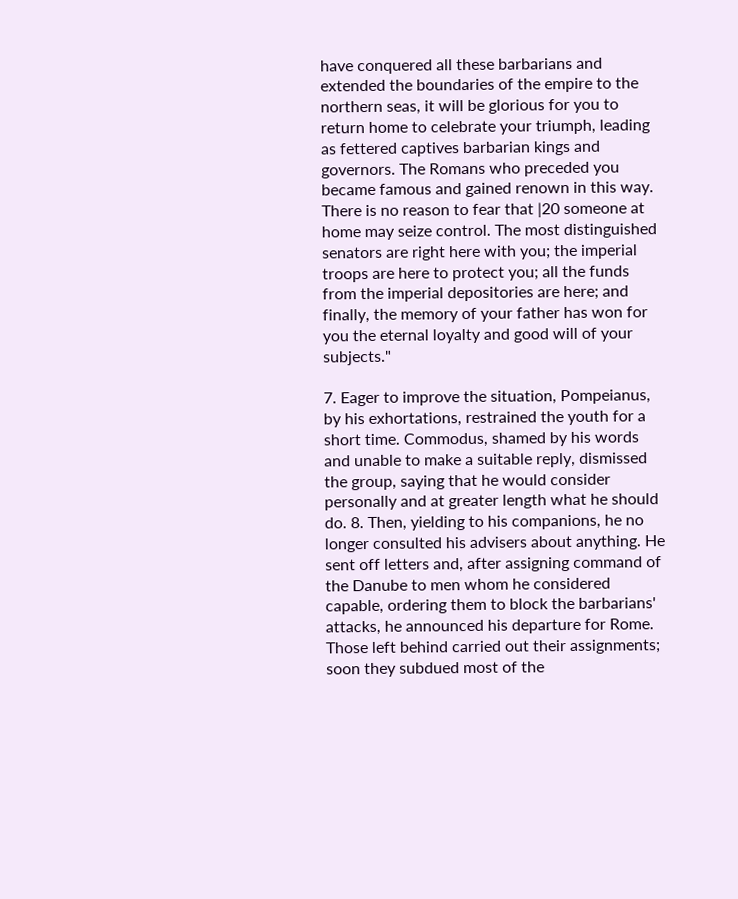have conquered all these barbarians and extended the boundaries of the empire to the northern seas, it will be glorious for you to return home to celebrate your triumph, leading as fettered captives barbarian kings and governors. The Romans who preceded you became famous and gained renown in this way. There is no reason to fear that |20 someone at home may seize control. The most distinguished senators are right here with you; the imperial troops are here to protect you; all the funds from the imperial depositories are here; and finally, the memory of your father has won for you the eternal loyalty and good will of your subjects."

7. Eager to improve the situation, Pompeianus, by his exhortations, restrained the youth for a short time. Commodus, shamed by his words and unable to make a suitable reply, dismissed the group, saying that he would consider personally and at greater length what he should do. 8. Then, yielding to his companions, he no longer consulted his advisers about anything. He sent off letters and, after assigning command of the Danube to men whom he considered capable, ordering them to block the barbarians' attacks, he announced his departure for Rome. Those left behind carried out their assignments; soon they subdued most of the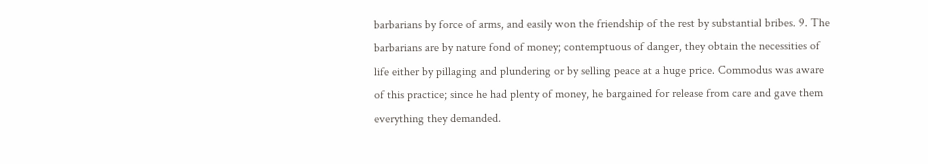barbarians by force of arms, and easily won the friendship of the rest by substantial bribes. 9. The barbarians are by nature fond of money; contemptuous of danger, they obtain the necessities of life either by pillaging and plundering or by selling peace at a huge price. Commodus was aware of this practice; since he had plenty of money, he bargained for release from care and gave them everything they demanded.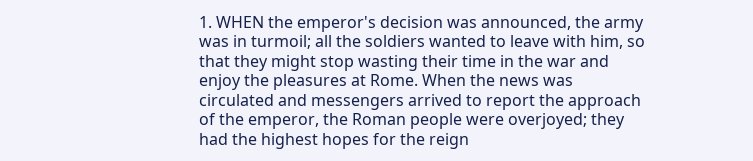1. WHEN the emperor's decision was announced, the army was in turmoil; all the soldiers wanted to leave with him, so that they might stop wasting their time in the war and enjoy the pleasures at Rome. When the news was circulated and messengers arrived to report the approach of the emperor, the Roman people were overjoyed; they had the highest hopes for the reign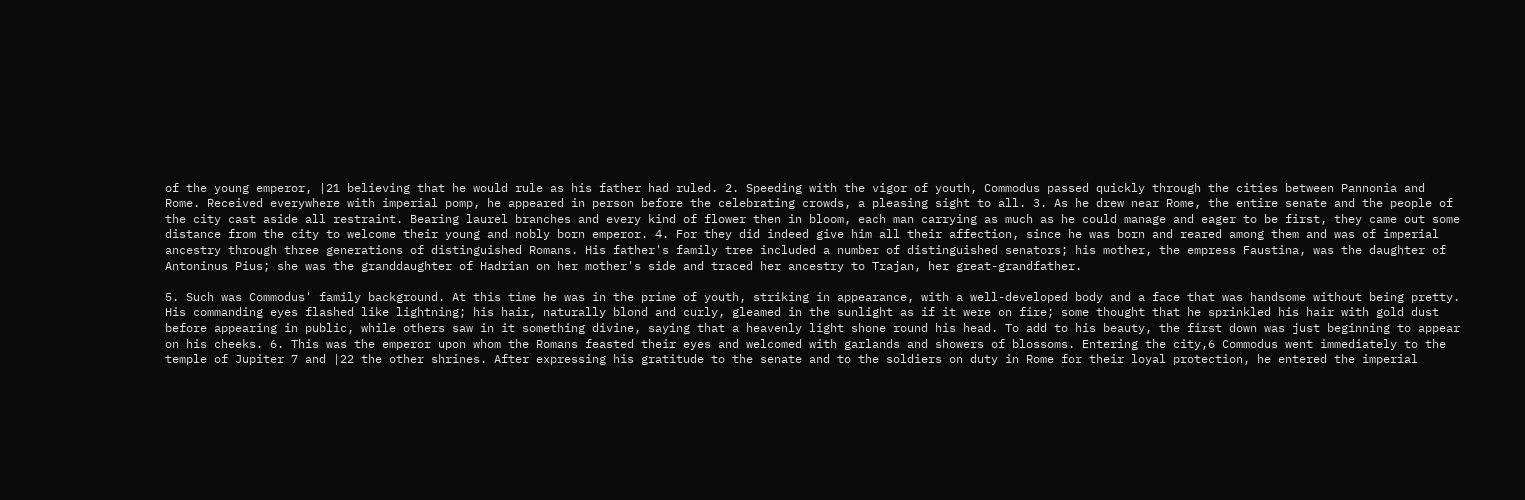of the young emperor, |21 believing that he would rule as his father had ruled. 2. Speeding with the vigor of youth, Commodus passed quickly through the cities between Pannonia and Rome. Received everywhere with imperial pomp, he appeared in person before the celebrating crowds, a pleasing sight to all. 3. As he drew near Rome, the entire senate and the people of the city cast aside all restraint. Bearing laurel branches and every kind of flower then in bloom, each man carrying as much as he could manage and eager to be first, they came out some distance from the city to welcome their young and nobly born emperor. 4. For they did indeed give him all their affection, since he was born and reared among them and was of imperial ancestry through three generations of distinguished Romans. His father's family tree included a number of distinguished senators; his mother, the empress Faustina, was the daughter of Antoninus Pius; she was the granddaughter of Hadrian on her mother's side and traced her ancestry to Trajan, her great-grandfather.

5. Such was Commodus' family background. At this time he was in the prime of youth, striking in appearance, with a well-developed body and a face that was handsome without being pretty. His commanding eyes flashed like lightning; his hair, naturally blond and curly, gleamed in the sunlight as if it were on fire; some thought that he sprinkled his hair with gold dust before appearing in public, while others saw in it something divine, saying that a heavenly light shone round his head. To add to his beauty, the first down was just beginning to appear on his cheeks. 6. This was the emperor upon whom the Romans feasted their eyes and welcomed with garlands and showers of blossoms. Entering the city,6 Commodus went immediately to the temple of Jupiter 7 and |22 the other shrines. After expressing his gratitude to the senate and to the soldiers on duty in Rome for their loyal protection, he entered the imperial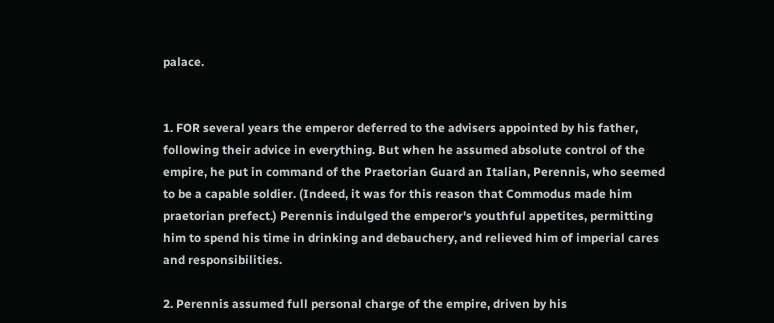palace.


1. FOR several years the emperor deferred to the advisers appointed by his father, following their advice in everything. But when he assumed absolute control of the empire, he put in command of the Praetorian Guard an Italian, Perennis, who seemed to be a capable soldier. (Indeed, it was for this reason that Commodus made him praetorian prefect.) Perennis indulged the emperor's youthful appetites, permitting him to spend his time in drinking and debauchery, and relieved him of imperial cares and responsibilities.

2. Perennis assumed full personal charge of the empire, driven by his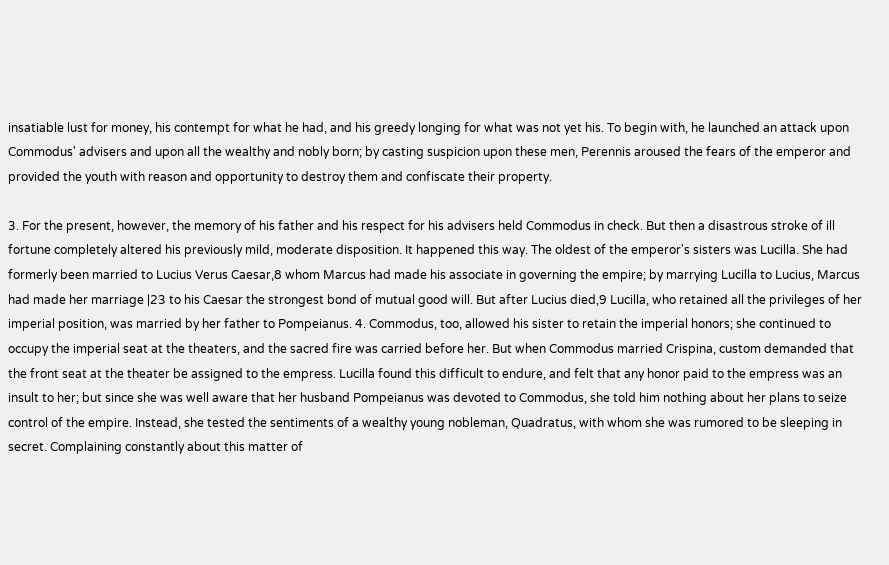insatiable lust for money, his contempt for what he had, and his greedy longing for what was not yet his. To begin with, he launched an attack upon Commodus' advisers and upon all the wealthy and nobly born; by casting suspicion upon these men, Perennis aroused the fears of the emperor and provided the youth with reason and opportunity to destroy them and confiscate their property.

3. For the present, however, the memory of his father and his respect for his advisers held Commodus in check. But then a disastrous stroke of ill fortune completely altered his previously mild, moderate disposition. It happened this way. The oldest of the emperor's sisters was Lucilla. She had formerly been married to Lucius Verus Caesar,8 whom Marcus had made his associate in governing the empire; by marrying Lucilla to Lucius, Marcus had made her marriage |23 to his Caesar the strongest bond of mutual good will. But after Lucius died,9 Lucilla, who retained all the privileges of her imperial position, was married by her father to Pompeianus. 4. Commodus, too, allowed his sister to retain the imperial honors; she continued to occupy the imperial seat at the theaters, and the sacred fire was carried before her. But when Commodus married Crispina, custom demanded that the front seat at the theater be assigned to the empress. Lucilla found this difficult to endure, and felt that any honor paid to the empress was an insult to her; but since she was well aware that her husband Pompeianus was devoted to Commodus, she told him nothing about her plans to seize control of the empire. Instead, she tested the sentiments of a wealthy young nobleman, Quadratus, with whom she was rumored to be sleeping in secret. Complaining constantly about this matter of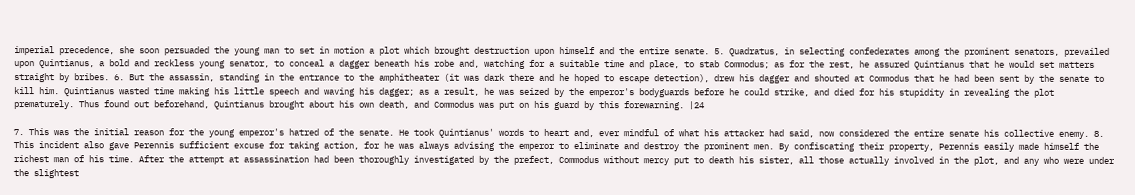imperial precedence, she soon persuaded the young man to set in motion a plot which brought destruction upon himself and the entire senate. 5. Quadratus, in selecting confederates among the prominent senators, prevailed upon Quintianus, a bold and reckless young senator, to conceal a dagger beneath his robe and, watching for a suitable time and place, to stab Commodus; as for the rest, he assured Quintianus that he would set matters straight by bribes. 6. But the assassin, standing in the entrance to the amphitheater (it was dark there and he hoped to escape detection), drew his dagger and shouted at Commodus that he had been sent by the senate to kill him. Quintianus wasted time making his little speech and waving his dagger; as a result, he was seized by the emperor's bodyguards before he could strike, and died for his stupidity in revealing the plot prematurely. Thus found out beforehand, Quintianus brought about his own death, and Commodus was put on his guard by this forewarning. |24

7. This was the initial reason for the young emperor's hatred of the senate. He took Quintianus' words to heart and, ever mindful of what his attacker had said, now considered the entire senate his collective enemy. 8. This incident also gave Perennis sufficient excuse for taking action, for he was always advising the emperor to eliminate and destroy the prominent men. By confiscating their property, Perennis easily made himself the richest man of his time. After the attempt at assassination had been thoroughly investigated by the prefect, Commodus without mercy put to death his sister, all those actually involved in the plot, and any who were under the slightest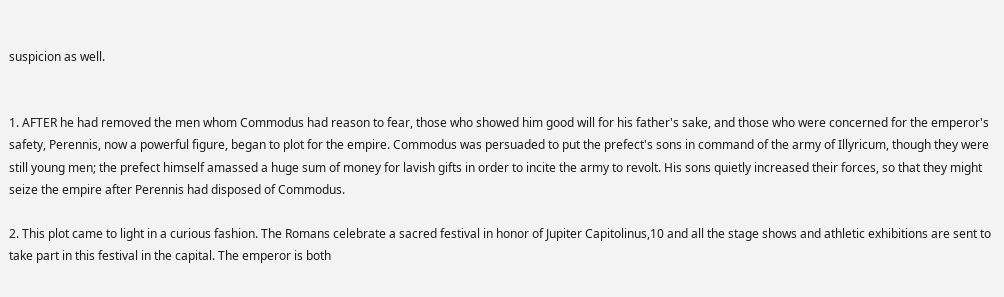suspicion as well.


1. AFTER he had removed the men whom Commodus had reason to fear, those who showed him good will for his father's sake, and those who were concerned for the emperor's safety, Perennis, now a powerful figure, began to plot for the empire. Commodus was persuaded to put the prefect's sons in command of the army of Illyricum, though they were still young men; the prefect himself amassed a huge sum of money for lavish gifts in order to incite the army to revolt. His sons quietly increased their forces, so that they might seize the empire after Perennis had disposed of Commodus.

2. This plot came to light in a curious fashion. The Romans celebrate a sacred festival in honor of Jupiter Capitolinus,10 and all the stage shows and athletic exhibitions are sent to take part in this festival in the capital. The emperor is both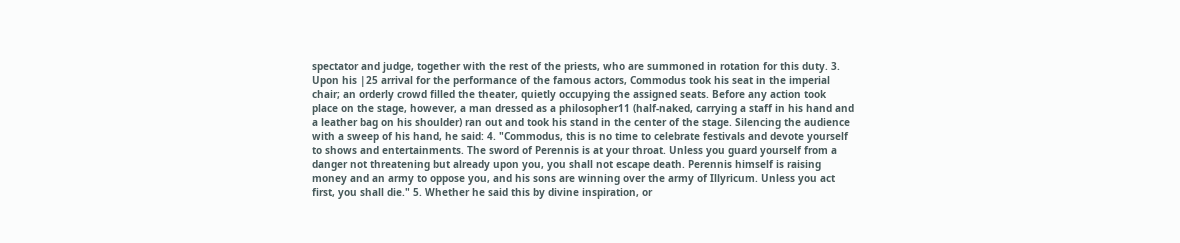spectator and judge, together with the rest of the priests, who are summoned in rotation for this duty. 3. Upon his |25 arrival for the performance of the famous actors, Commodus took his seat in the imperial chair; an orderly crowd filled the theater, quietly occupying the assigned seats. Before any action took place on the stage, however, a man dressed as a philosopher11 (half-naked, carrying a staff in his hand and a leather bag on his shoulder) ran out and took his stand in the center of the stage. Silencing the audience with a sweep of his hand, he said: 4. "Commodus, this is no time to celebrate festivals and devote yourself to shows and entertainments. The sword of Perennis is at your throat. Unless you guard yourself from a danger not threatening but already upon you, you shall not escape death. Perennis himself is raising money and an army to oppose you, and his sons are winning over the army of Illyricum. Unless you act first, you shall die." 5. Whether he said this by divine inspiration, or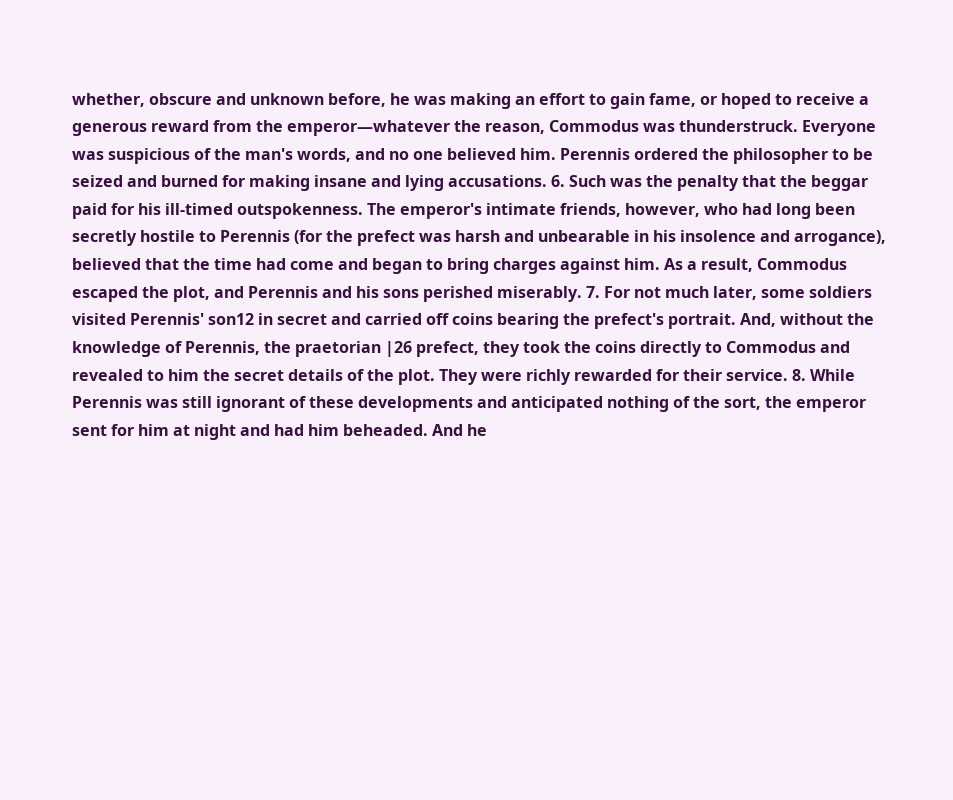whether, obscure and unknown before, he was making an effort to gain fame, or hoped to receive a generous reward from the emperor—whatever the reason, Commodus was thunderstruck. Everyone was suspicious of the man's words, and no one believed him. Perennis ordered the philosopher to be seized and burned for making insane and lying accusations. 6. Such was the penalty that the beggar paid for his ill-timed outspokenness. The emperor's intimate friends, however, who had long been secretly hostile to Perennis (for the prefect was harsh and unbearable in his insolence and arrogance), believed that the time had come and began to bring charges against him. As a result, Commodus escaped the plot, and Perennis and his sons perished miserably. 7. For not much later, some soldiers visited Perennis' son12 in secret and carried off coins bearing the prefect's portrait. And, without the knowledge of Perennis, the praetorian |26 prefect, they took the coins directly to Commodus and revealed to him the secret details of the plot. They were richly rewarded for their service. 8. While Perennis was still ignorant of these developments and anticipated nothing of the sort, the emperor sent for him at night and had him beheaded. And he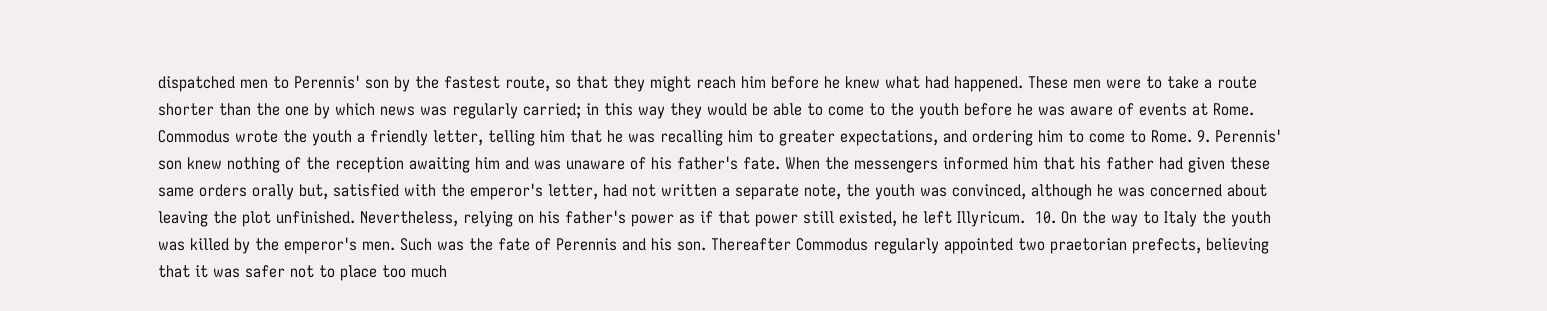dispatched men to Perennis' son by the fastest route, so that they might reach him before he knew what had happened. These men were to take a route shorter than the one by which news was regularly carried; in this way they would be able to come to the youth before he was aware of events at Rome. Commodus wrote the youth a friendly letter, telling him that he was recalling him to greater expectations, and ordering him to come to Rome. 9. Perennis' son knew nothing of the reception awaiting him and was unaware of his father's fate. When the messengers informed him that his father had given these same orders orally but, satisfied with the emperor's letter, had not written a separate note, the youth was convinced, although he was concerned about leaving the plot unfinished. Nevertheless, relying on his father's power as if that power still existed, he left Illyricum.  10. On the way to Italy the youth was killed by the emperor's men. Such was the fate of Perennis and his son. Thereafter Commodus regularly appointed two praetorian prefects, believing that it was safer not to place too much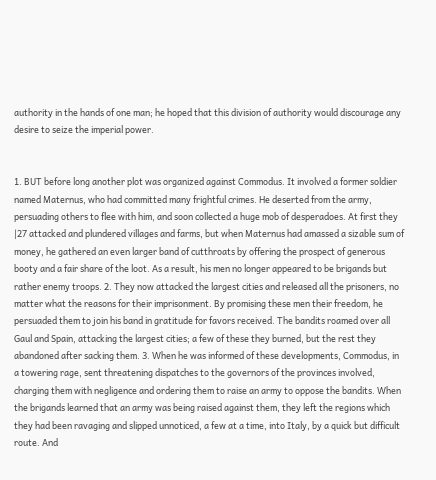authority in the hands of one man; he hoped that this division of authority would discourage any desire to seize the imperial power.


1. BUT before long another plot was organized against Commodus. It involved a former soldier named Maternus, who had committed many frightful crimes. He deserted from the army, persuading others to flee with him, and soon collected a huge mob of desperadoes. At first they |27 attacked and plundered villages and farms, but when Maternus had amassed a sizable sum of money, he gathered an even larger band of cutthroats by offering the prospect of generous booty and a fair share of the loot. As a result, his men no longer appeared to be brigands but rather enemy troops. 2. They now attacked the largest cities and released all the prisoners, no matter what the reasons for their imprisonment. By promising these men their freedom, he persuaded them to join his band in gratitude for favors received. The bandits roamed over all Gaul and Spain, attacking the largest cities; a few of these they burned, but the rest they abandoned after sacking them. 3. When he was informed of these developments, Commodus, in a towering rage, sent threatening dispatches to the governors of the provinces involved, charging them with negligence and ordering them to raise an army to oppose the bandits. When the brigands learned that an army was being raised against them, they left the regions which they had been ravaging and slipped unnoticed, a few at a time, into Italy, by a quick but difficult route. And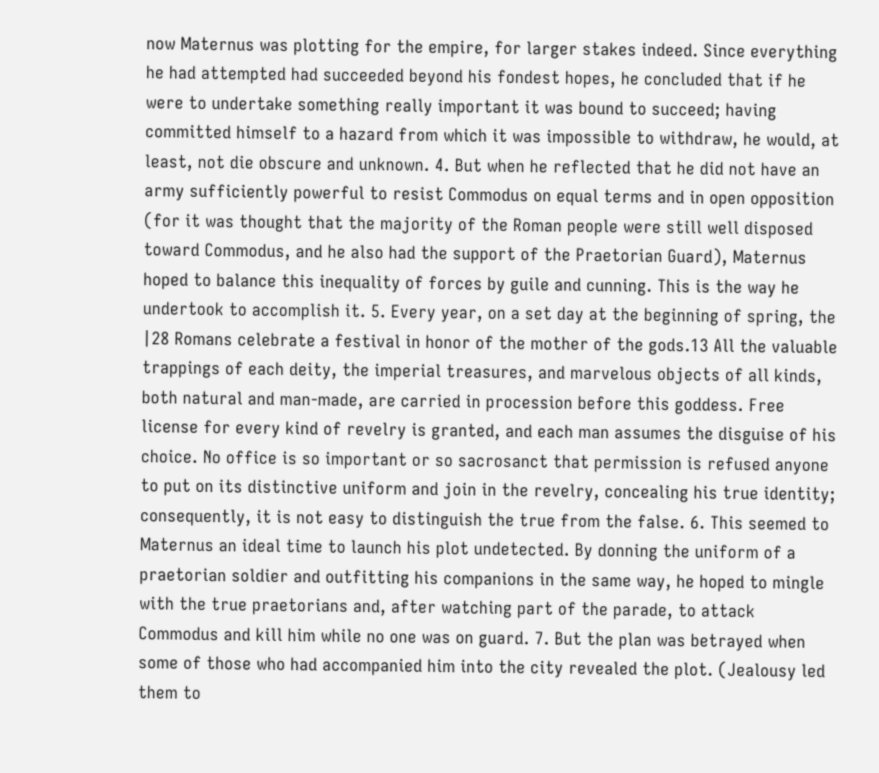now Maternus was plotting for the empire, for larger stakes indeed. Since everything he had attempted had succeeded beyond his fondest hopes, he concluded that if he were to undertake something really important it was bound to succeed; having committed himself to a hazard from which it was impossible to withdraw, he would, at least, not die obscure and unknown. 4. But when he reflected that he did not have an army sufficiently powerful to resist Commodus on equal terms and in open opposition (for it was thought that the majority of the Roman people were still well disposed toward Commodus, and he also had the support of the Praetorian Guard), Maternus hoped to balance this inequality of forces by guile and cunning. This is the way he undertook to accomplish it. 5. Every year, on a set day at the beginning of spring, the |28 Romans celebrate a festival in honor of the mother of the gods.13 All the valuable trappings of each deity, the imperial treasures, and marvelous objects of all kinds, both natural and man-made, are carried in procession before this goddess. Free license for every kind of revelry is granted, and each man assumes the disguise of his choice. No office is so important or so sacrosanct that permission is refused anyone to put on its distinctive uniform and join in the revelry, concealing his true identity; consequently, it is not easy to distinguish the true from the false. 6. This seemed to Maternus an ideal time to launch his plot undetected. By donning the uniform of a praetorian soldier and outfitting his companions in the same way, he hoped to mingle with the true praetorians and, after watching part of the parade, to attack Commodus and kill him while no one was on guard. 7. But the plan was betrayed when some of those who had accompanied him into the city revealed the plot. (Jealousy led them to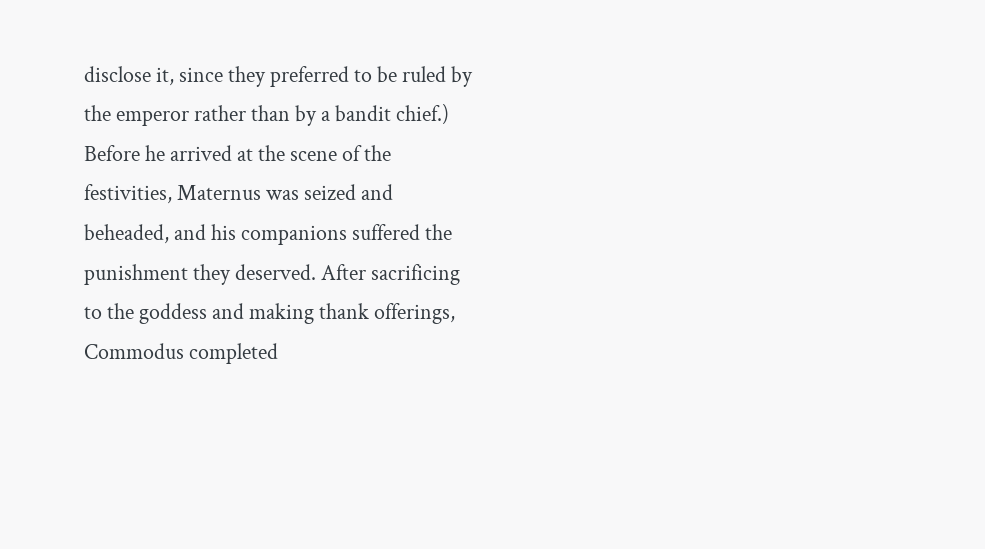disclose it, since they preferred to be ruled by the emperor rather than by a bandit chief.) Before he arrived at the scene of the festivities, Maternus was seized and beheaded, and his companions suffered the punishment they deserved. After sacrificing to the goddess and making thank offerings, Commodus completed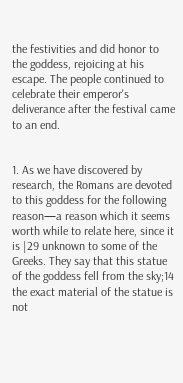the festivities and did honor to the goddess, rejoicing at his escape. The people continued to celebrate their emperor's deliverance after the festival came to an end.


1. As we have discovered by research, the Romans are devoted to this goddess for the following reason—a reason which it seems worth while to relate here, since it is |29 unknown to some of the Greeks. They say that this statue of the goddess fell from the sky;14 the exact material of the statue is not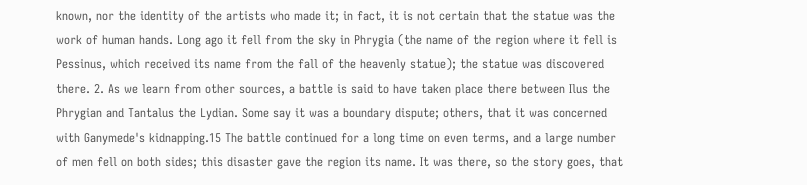known, nor the identity of the artists who made it; in fact, it is not certain that the statue was the work of human hands. Long ago it fell from the sky in Phrygia (the name of the region where it fell is Pessinus, which received its name from the fall of the heavenly statue); the statue was discovered there. 2. As we learn from other sources, a battle is said to have taken place there between Ilus the Phrygian and Tantalus the Lydian. Some say it was a boundary dispute; others, that it was concerned with Ganymede's kidnapping.15 The battle continued for a long time on even terms, and a large number of men fell on both sides; this disaster gave the region its name. It was there, so the story goes, that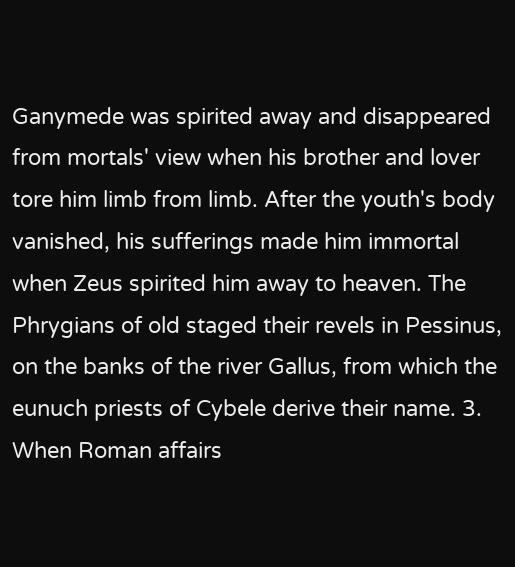Ganymede was spirited away and disappeared from mortals' view when his brother and lover tore him limb from limb. After the youth's body vanished, his sufferings made him immortal when Zeus spirited him away to heaven. The Phrygians of old staged their revels in Pessinus, on the banks of the river Gallus, from which the eunuch priests of Cybele derive their name. 3. When Roman affairs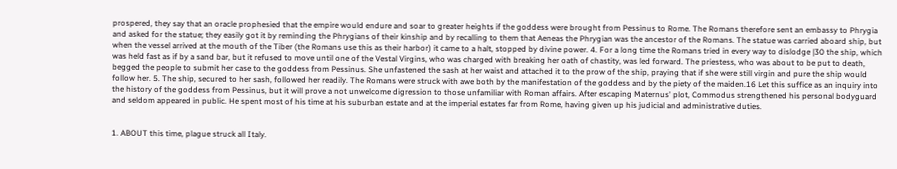prospered, they say that an oracle prophesied that the empire would endure and soar to greater heights if the goddess were brought from Pessinus to Rome. The Romans therefore sent an embassy to Phrygia and asked for the statue; they easily got it by reminding the Phrygians of their kinship and by recalling to them that Aeneas the Phrygian was the ancestor of the Romans. The statue was carried aboard ship, but when the vessel arrived at the mouth of the Tiber (the Romans use this as their harbor) it came to a halt, stopped by divine power. 4. For a long time the Romans tried in every way to dislodge |30 the ship, which was held fast as if by a sand bar, but it refused to move until one of the Vestal Virgins, who was charged with breaking her oath of chastity, was led forward. The priestess, who was about to be put to death, begged the people to submit her case to the goddess from Pessinus. She unfastened the sash at her waist and attached it to the prow of the ship, praying that if she were still virgin and pure the ship would follow her. 5. The ship, secured to her sash, followed her readily. The Romans were struck with awe both by the manifestation of the goddess and by the piety of the maiden.16 Let this suffice as an inquiry into the history of the goddess from Pessinus, but it will prove a not unwelcome digression to those unfamiliar with Roman affairs. After escaping Maternus' plot, Commodus strengthened his personal bodyguard and seldom appeared in public. He spent most of his time at his suburban estate and at the imperial estates far from Rome, having given up his judicial and administrative duties.


1. ABOUT this time, plague struck all Italy.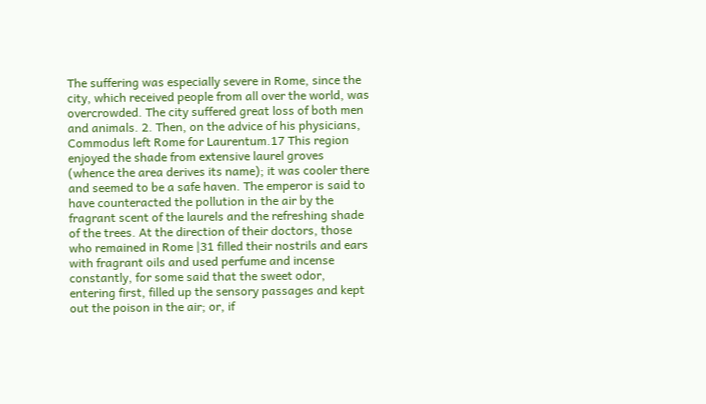The suffering was especially severe in Rome, since the city, which received people from all over the world, was overcrowded. The city suffered great loss of both men and animals. 2. Then, on the advice of his physicians, Commodus left Rome for Laurentum.17 This region enjoyed the shade from extensive laurel groves (whence the area derives its name); it was cooler there and seemed to be a safe haven. The emperor is said to have counteracted the pollution in the air by the fragrant scent of the laurels and the refreshing shade of the trees. At the direction of their doctors, those who remained in Rome |31 filled their nostrils and ears with fragrant oils and used perfume and incense constantly, for some said that the sweet odor, entering first, filled up the sensory passages and kept out the poison in the air; or, if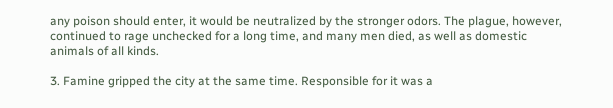any poison should enter, it would be neutralized by the stronger odors. The plague, however, continued to rage unchecked for a long time, and many men died, as well as domestic animals of all kinds.

3. Famine gripped the city at the same time. Responsible for it was a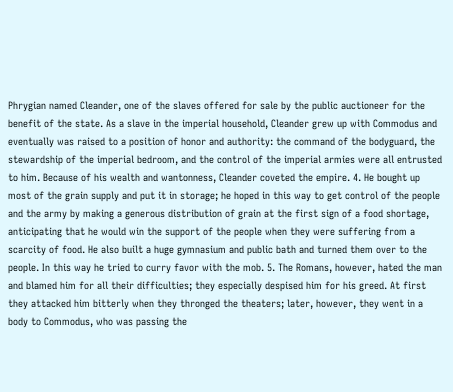Phrygian named Cleander, one of the slaves offered for sale by the public auctioneer for the benefit of the state. As a slave in the imperial household, Cleander grew up with Commodus and eventually was raised to a position of honor and authority: the command of the bodyguard, the stewardship of the imperial bedroom, and the control of the imperial armies were all entrusted to him. Because of his wealth and wantonness, Cleander coveted the empire. 4. He bought up most of the grain supply and put it in storage; he hoped in this way to get control of the people and the army by making a generous distribution of grain at the first sign of a food shortage, anticipating that he would win the support of the people when they were suffering from a scarcity of food. He also built a huge gymnasium and public bath and turned them over to the people. In this way he tried to curry favor with the mob. 5. The Romans, however, hated the man and blamed him for all their difficulties; they especially despised him for his greed. At first they attacked him bitterly when they thronged the theaters; later, however, they went in a body to Commodus, who was passing the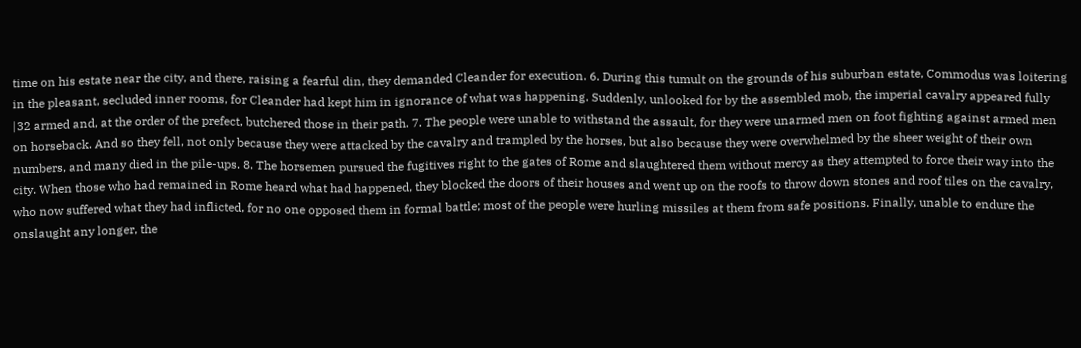time on his estate near the city, and there, raising a fearful din, they demanded Cleander for execution. 6. During this tumult on the grounds of his suburban estate, Commodus was loitering in the pleasant, secluded inner rooms, for Cleander had kept him in ignorance of what was happening. Suddenly, unlooked for by the assembled mob, the imperial cavalry appeared fully |32 armed and, at the order of the prefect, butchered those in their path. 7. The people were unable to withstand the assault, for they were unarmed men on foot fighting against armed men on horseback. And so they fell, not only because they were attacked by the cavalry and trampled by the horses, but also because they were overwhelmed by the sheer weight of their own numbers, and many died in the pile-ups. 8. The horsemen pursued the fugitives right to the gates of Rome and slaughtered them without mercy as they attempted to force their way into the city. When those who had remained in Rome heard what had happened, they blocked the doors of their houses and went up on the roofs to throw down stones and roof tiles on the cavalry, who now suffered what they had inflicted, for no one opposed them in formal battle; most of the people were hurling missiles at them from safe positions. Finally, unable to endure the onslaught any longer, the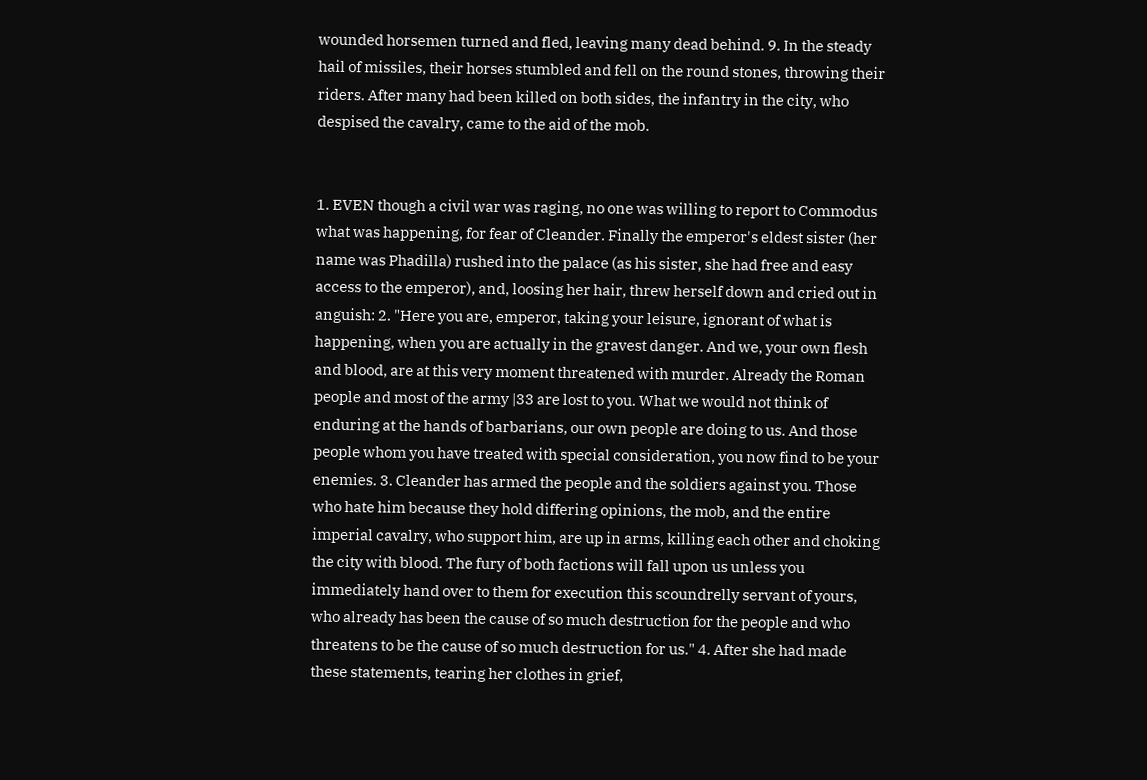wounded horsemen turned and fled, leaving many dead behind. 9. In the steady hail of missiles, their horses stumbled and fell on the round stones, throwing their riders. After many had been killed on both sides, the infantry in the city, who despised the cavalry, came to the aid of the mob.


1. EVEN though a civil war was raging, no one was willing to report to Commodus what was happening, for fear of Cleander. Finally the emperor's eldest sister (her name was Phadilla) rushed into the palace (as his sister, she had free and easy access to the emperor), and, loosing her hair, threw herself down and cried out in anguish: 2. "Here you are, emperor, taking your leisure, ignorant of what is happening, when you are actually in the gravest danger. And we, your own flesh and blood, are at this very moment threatened with murder. Already the Roman people and most of the army |33 are lost to you. What we would not think of enduring at the hands of barbarians, our own people are doing to us. And those people whom you have treated with special consideration, you now find to be your enemies. 3. Cleander has armed the people and the soldiers against you. Those who hate him because they hold differing opinions, the mob, and the entire imperial cavalry, who support him, are up in arms, killing each other and choking the city with blood. The fury of both factions will fall upon us unless you immediately hand over to them for execution this scoundrelly servant of yours, who already has been the cause of so much destruction for the people and who threatens to be the cause of so much destruction for us." 4. After she had made these statements, tearing her clothes in grief,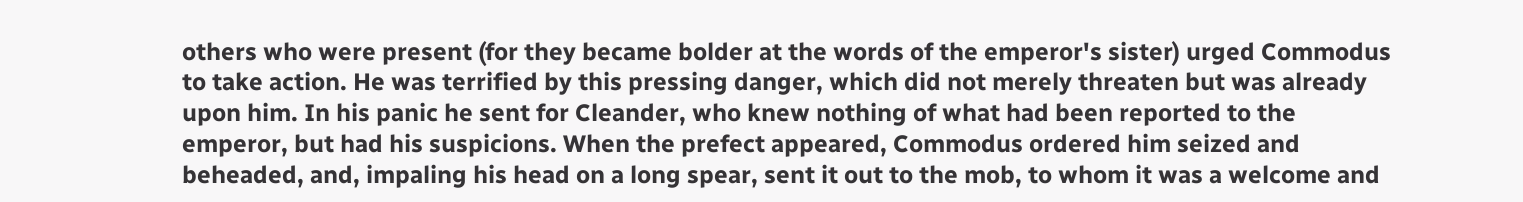others who were present (for they became bolder at the words of the emperor's sister) urged Commodus to take action. He was terrified by this pressing danger, which did not merely threaten but was already upon him. In his panic he sent for Cleander, who knew nothing of what had been reported to the emperor, but had his suspicions. When the prefect appeared, Commodus ordered him seized and beheaded, and, impaling his head on a long spear, sent it out to the mob, to whom it was a welcome and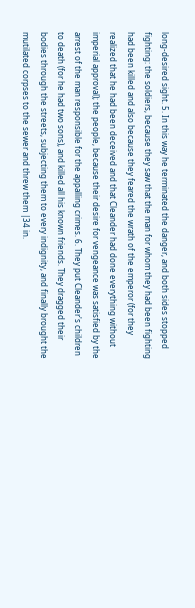long-desired sight. 5. In this way he terminated the danger, and both sides stopped fighting: the soldiers, because they saw that the man for whom they had been fighting had been killed and also because they feared the wrath of the emperor (for they realized that he had been deceived and that Cleander had done everything without imperial approval); the people, because their desire for vengeance was satisfied by the arrest of the man responsible for the appalling crimes. 6. They put Cleander's children to death (for he had two sons), and killed all his known friends. They dragged their bodies through the streets, subjecting them to every indignity, and finally brought the mutilated corpses to the sewer and threw them |34 in.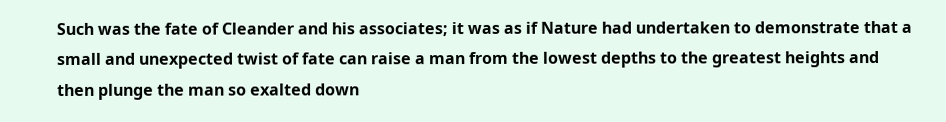Such was the fate of Cleander and his associates; it was as if Nature had undertaken to demonstrate that a small and unexpected twist of fate can raise a man from the lowest depths to the greatest heights and then plunge the man so exalted down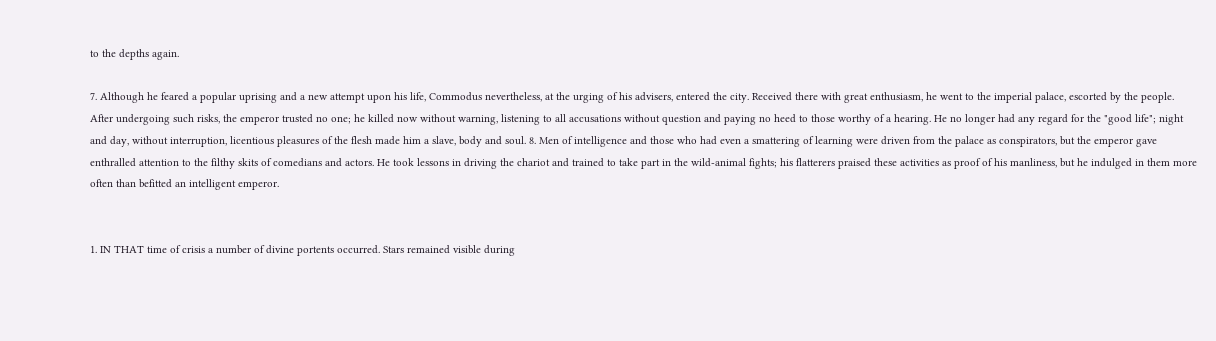to the depths again.

7. Although he feared a popular uprising and a new attempt upon his life, Commodus nevertheless, at the urging of his advisers, entered the city. Received there with great enthusiasm, he went to the imperial palace, escorted by the people. After undergoing such risks, the emperor trusted no one; he killed now without warning, listening to all accusations without question and paying no heed to those worthy of a hearing. He no longer had any regard for the "good life"; night and day, without interruption, licentious pleasures of the flesh made him a slave, body and soul. 8. Men of intelligence and those who had even a smattering of learning were driven from the palace as conspirators, but the emperor gave enthralled attention to the filthy skits of comedians and actors. He took lessons in driving the chariot and trained to take part in the wild-animal fights; his flatterers praised these activities as proof of his manliness, but he indulged in them more often than befitted an intelligent emperor.


1. IN THAT time of crisis a number of divine portents occurred. Stars remained visible during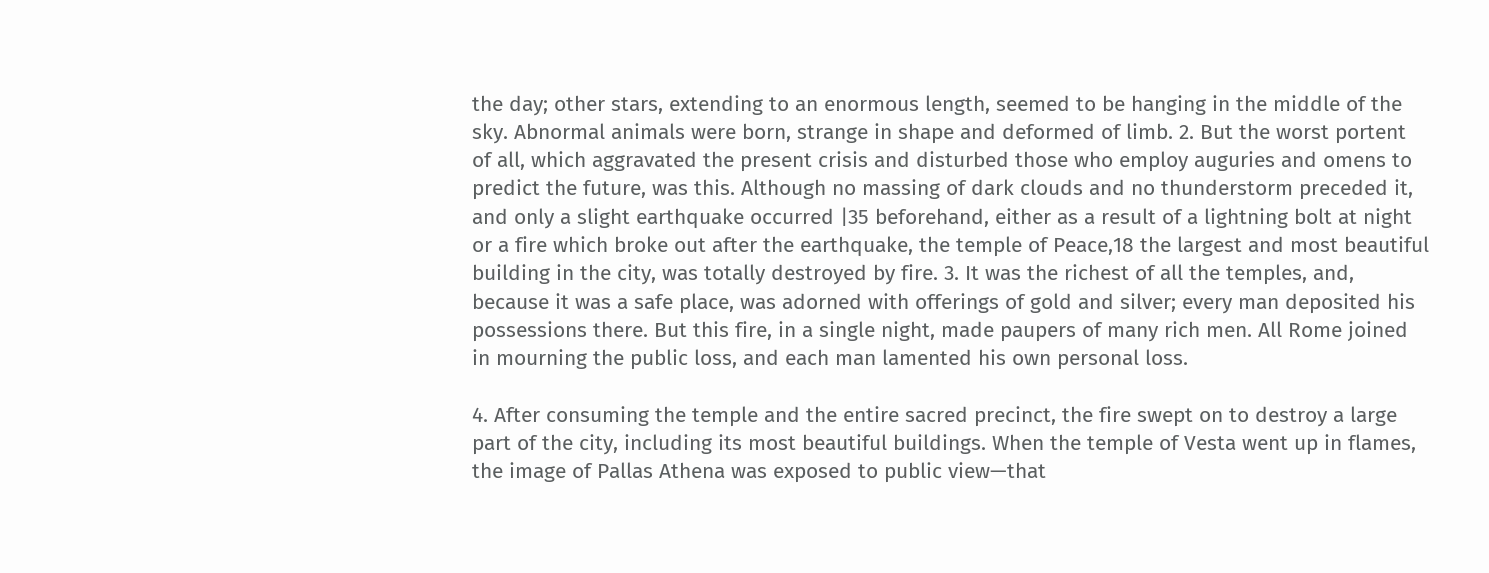the day; other stars, extending to an enormous length, seemed to be hanging in the middle of the sky. Abnormal animals were born, strange in shape and deformed of limb. 2. But the worst portent of all, which aggravated the present crisis and disturbed those who employ auguries and omens to predict the future, was this. Although no massing of dark clouds and no thunderstorm preceded it, and only a slight earthquake occurred |35 beforehand, either as a result of a lightning bolt at night or a fire which broke out after the earthquake, the temple of Peace,18 the largest and most beautiful building in the city, was totally destroyed by fire. 3. It was the richest of all the temples, and, because it was a safe place, was adorned with offerings of gold and silver; every man deposited his possessions there. But this fire, in a single night, made paupers of many rich men. All Rome joined in mourning the public loss, and each man lamented his own personal loss.

4. After consuming the temple and the entire sacred precinct, the fire swept on to destroy a large part of the city, including its most beautiful buildings. When the temple of Vesta went up in flames, the image of Pallas Athena was exposed to public view—that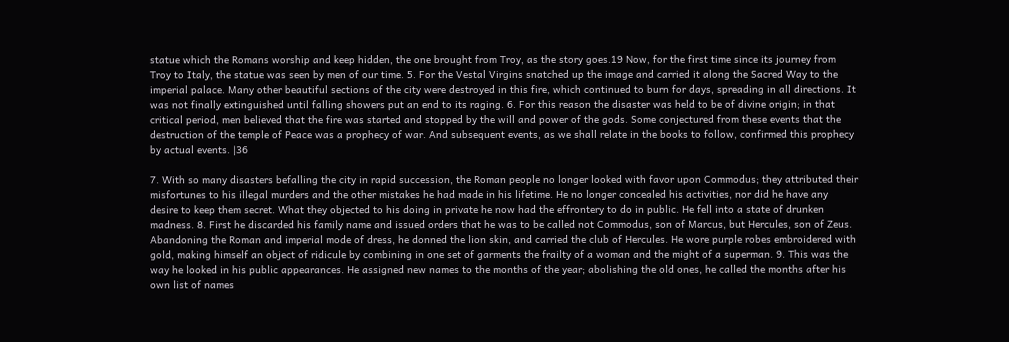statue which the Romans worship and keep hidden, the one brought from Troy, as the story goes.19 Now, for the first time since its journey from Troy to Italy, the statue was seen by men of our time. 5. For the Vestal Virgins snatched up the image and carried it along the Sacred Way to the imperial palace. Many other beautiful sections of the city were destroyed in this fire, which continued to burn for days, spreading in all directions. It was not finally extinguished until falling showers put an end to its raging. 6. For this reason the disaster was held to be of divine origin; in that critical period, men believed that the fire was started and stopped by the will and power of the gods. Some conjectured from these events that the destruction of the temple of Peace was a prophecy of war. And subsequent events, as we shall relate in the books to follow, confirmed this prophecy by actual events. |36

7. With so many disasters befalling the city in rapid succession, the Roman people no longer looked with favor upon Commodus; they attributed their misfortunes to his illegal murders and the other mistakes he had made in his lifetime. He no longer concealed his activities, nor did he have any desire to keep them secret. What they objected to his doing in private he now had the effrontery to do in public. He fell into a state of drunken madness. 8. First he discarded his family name and issued orders that he was to be called not Commodus, son of Marcus, but Hercules, son of Zeus. Abandoning the Roman and imperial mode of dress, he donned the lion skin, and carried the club of Hercules. He wore purple robes embroidered with gold, making himself an object of ridicule by combining in one set of garments the frailty of a woman and the might of a superman. 9. This was the way he looked in his public appearances. He assigned new names to the months of the year; abolishing the old ones, he called the months after his own list of names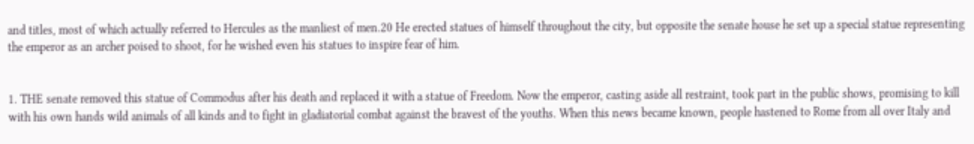and titles, most of which actually referred to Hercules as the manliest of men.20 He erected statues of himself throughout the city, but opposite the senate house he set up a special statue representing the emperor as an archer poised to shoot, for he wished even his statues to inspire fear of him.


1. THE senate removed this statue of Commodus after his death and replaced it with a statue of Freedom. Now the emperor, casting aside all restraint, took part in the public shows, promising to kill with his own hands wild animals of all kinds and to fight in gladiatorial combat against the bravest of the youths. When this news became known, people hastened to Rome from all over Italy and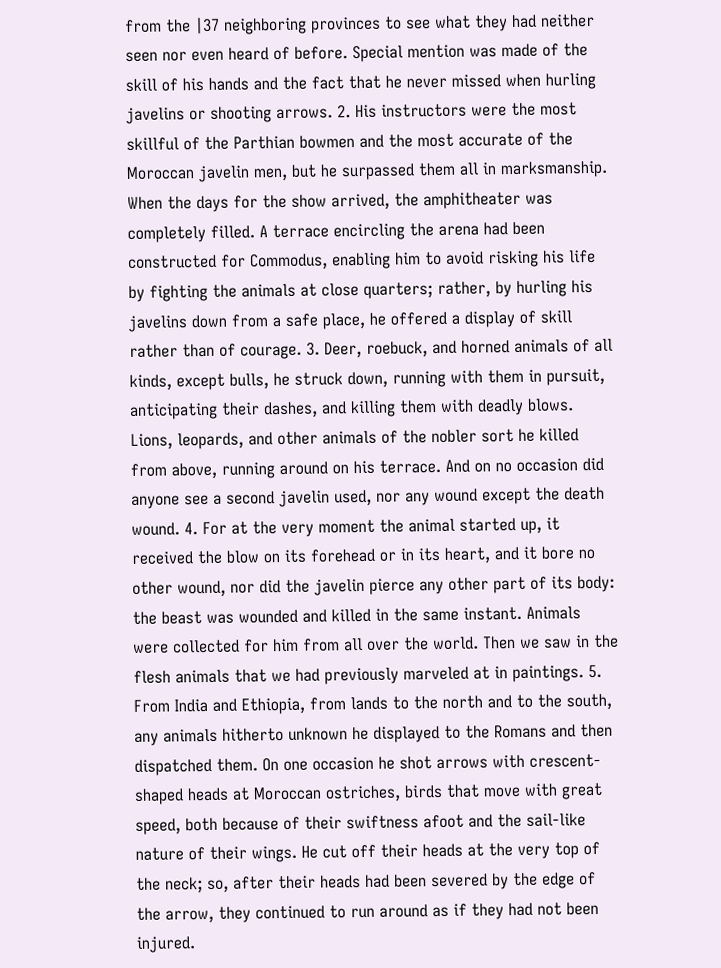from the |37 neighboring provinces to see what they had neither seen nor even heard of before. Special mention was made of the skill of his hands and the fact that he never missed when hurling javelins or shooting arrows. 2. His instructors were the most skillful of the Parthian bowmen and the most accurate of the Moroccan javelin men, but he surpassed them all in marksmanship. When the days for the show arrived, the amphitheater was completely filled. A terrace encircling the arena had been constructed for Commodus, enabling him to avoid risking his life by fighting the animals at close quarters; rather, by hurling his javelins down from a safe place, he offered a display of skill rather than of courage. 3. Deer, roebuck, and horned animals of all kinds, except bulls, he struck down, running with them in pursuit, anticipating their dashes, and killing them with deadly blows. Lions, leopards, and other animals of the nobler sort he killed from above, running around on his terrace. And on no occasion did anyone see a second javelin used, nor any wound except the death wound. 4. For at the very moment the animal started up, it received the blow on its forehead or in its heart, and it bore no other wound, nor did the javelin pierce any other part of its body: the beast was wounded and killed in the same instant. Animals were collected for him from all over the world. Then we saw in the flesh animals that we had previously marveled at in paintings. 5. From India and Ethiopia, from lands to the north and to the south, any animals hitherto unknown he displayed to the Romans and then dispatched them. On one occasion he shot arrows with crescent-shaped heads at Moroccan ostriches, birds that move with great speed, both because of their swiftness afoot and the sail-like nature of their wings. He cut off their heads at the very top of the neck; so, after their heads had been severed by the edge of the arrow, they continued to run around as if they had not been injured.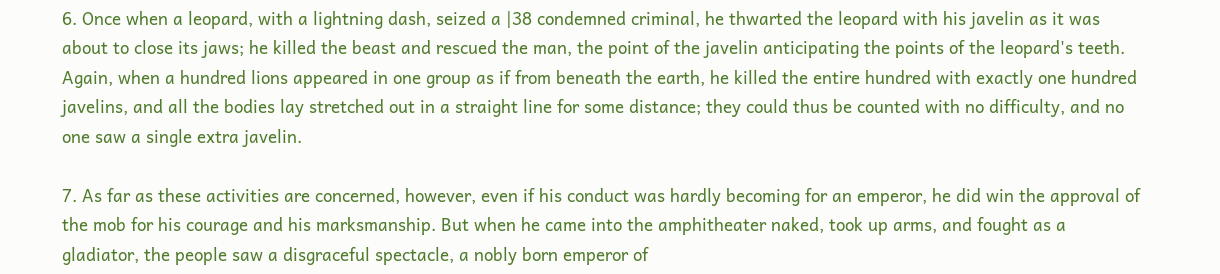6. Once when a leopard, with a lightning dash, seized a |38 condemned criminal, he thwarted the leopard with his javelin as it was about to close its jaws; he killed the beast and rescued the man, the point of the javelin anticipating the points of the leopard's teeth. Again, when a hundred lions appeared in one group as if from beneath the earth, he killed the entire hundred with exactly one hundred javelins, and all the bodies lay stretched out in a straight line for some distance; they could thus be counted with no difficulty, and no one saw a single extra javelin.

7. As far as these activities are concerned, however, even if his conduct was hardly becoming for an emperor, he did win the approval of the mob for his courage and his marksmanship. But when he came into the amphitheater naked, took up arms, and fought as a gladiator, the people saw a disgraceful spectacle, a nobly born emperor of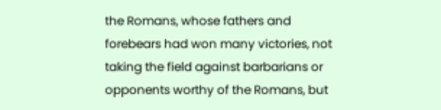the Romans, whose fathers and forebears had won many victories, not taking the field against barbarians or opponents worthy of the Romans, but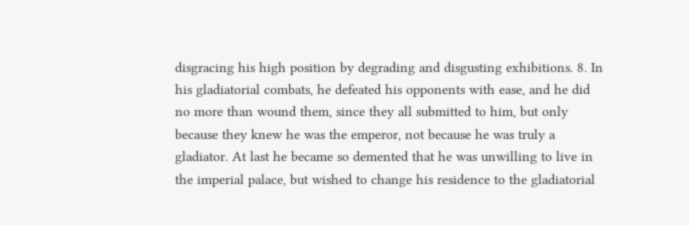disgracing his high position by degrading and disgusting exhibitions. 8. In his gladiatorial combats, he defeated his opponents with ease, and he did no more than wound them, since they all submitted to him, but only because they knew he was the emperor, not because he was truly a gladiator. At last he became so demented that he was unwilling to live in the imperial palace, but wished to change his residence to the gladiatorial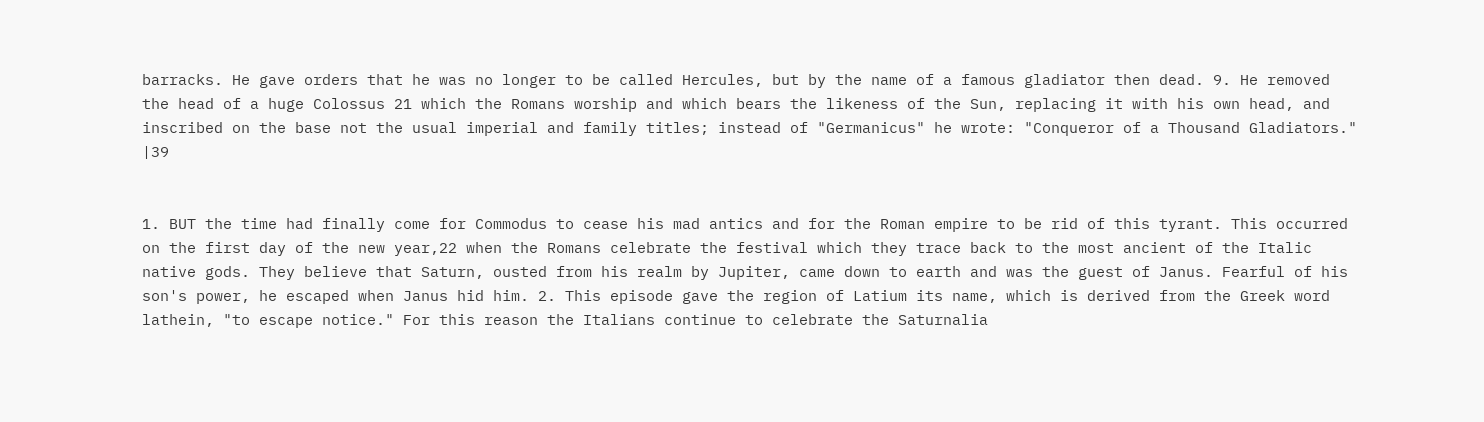barracks. He gave orders that he was no longer to be called Hercules, but by the name of a famous gladiator then dead. 9. He removed the head of a huge Colossus 21 which the Romans worship and which bears the likeness of the Sun, replacing it with his own head, and inscribed on the base not the usual imperial and family titles; instead of "Germanicus" he wrote: "Conqueror of a Thousand Gladiators." |39


1. BUT the time had finally come for Commodus to cease his mad antics and for the Roman empire to be rid of this tyrant. This occurred on the first day of the new year,22 when the Romans celebrate the festival which they trace back to the most ancient of the Italic native gods. They believe that Saturn, ousted from his realm by Jupiter, came down to earth and was the guest of Janus. Fearful of his son's power, he escaped when Janus hid him. 2. This episode gave the region of Latium its name, which is derived from the Greek word lathein, "to escape notice." For this reason the Italians continue to celebrate the Saturnalia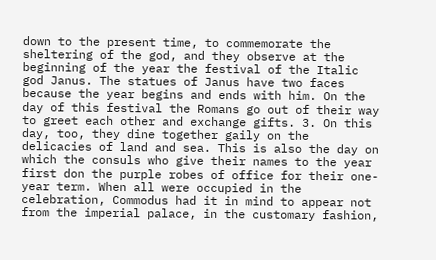down to the present time, to commemorate the sheltering of the god, and they observe at the beginning of the year the festival of the Italic god Janus. The statues of Janus have two faces because the year begins and ends with him. On the day of this festival the Romans go out of their way to greet each other and exchange gifts. 3. On this day, too, they dine together gaily on the delicacies of land and sea. This is also the day on which the consuls who give their names to the year first don the purple robes of office for their one-year term. When all were occupied in the celebration, Commodus had it in mind to appear not from the imperial palace, in the customary fashion,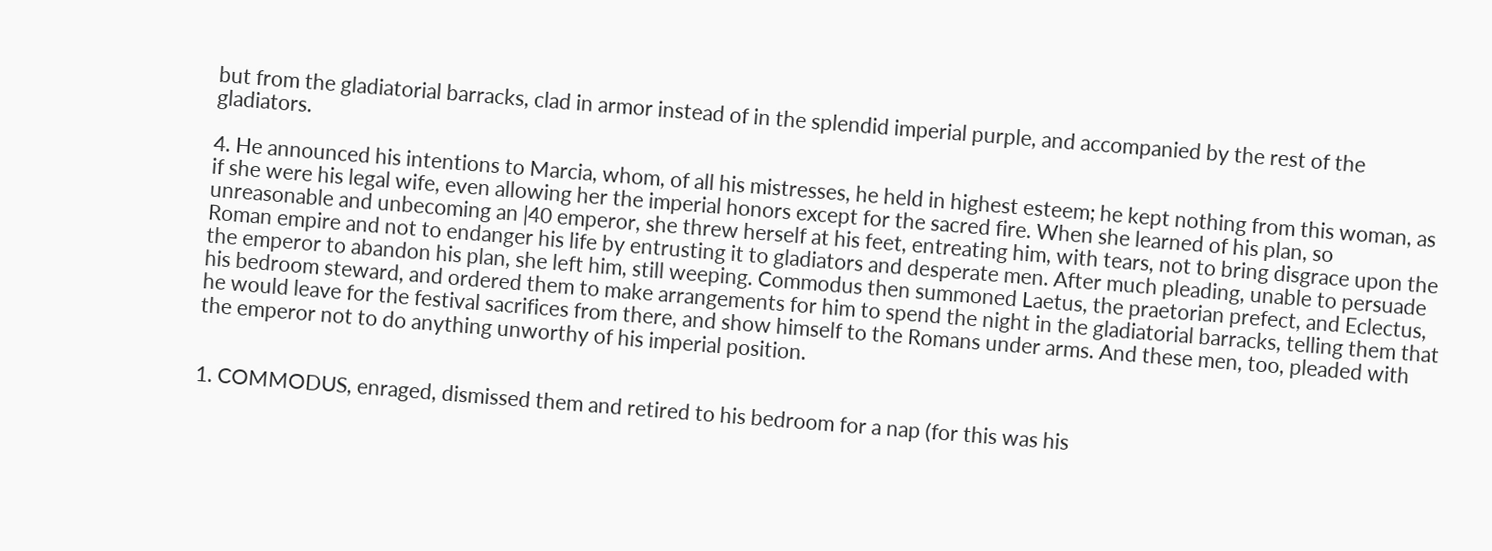but from the gladiatorial barracks, clad in armor instead of in the splendid imperial purple, and accompanied by the rest of the gladiators.

4. He announced his intentions to Marcia, whom, of all his mistresses, he held in highest esteem; he kept nothing from this woman, as if she were his legal wife, even allowing her the imperial honors except for the sacred fire. When she learned of his plan, so unreasonable and unbecoming an |40 emperor, she threw herself at his feet, entreating him, with tears, not to bring disgrace upon the Roman empire and not to endanger his life by entrusting it to gladiators and desperate men. After much pleading, unable to persuade the emperor to abandon his plan, she left him, still weeping. Commodus then summoned Laetus, the praetorian prefect, and Eclectus, his bedroom steward, and ordered them to make arrangements for him to spend the night in the gladiatorial barracks, telling them that he would leave for the festival sacrifices from there, and show himself to the Romans under arms. And these men, too, pleaded with the emperor not to do anything unworthy of his imperial position.


1. COMMODUS, enraged, dismissed them and retired to his bedroom for a nap (for this was his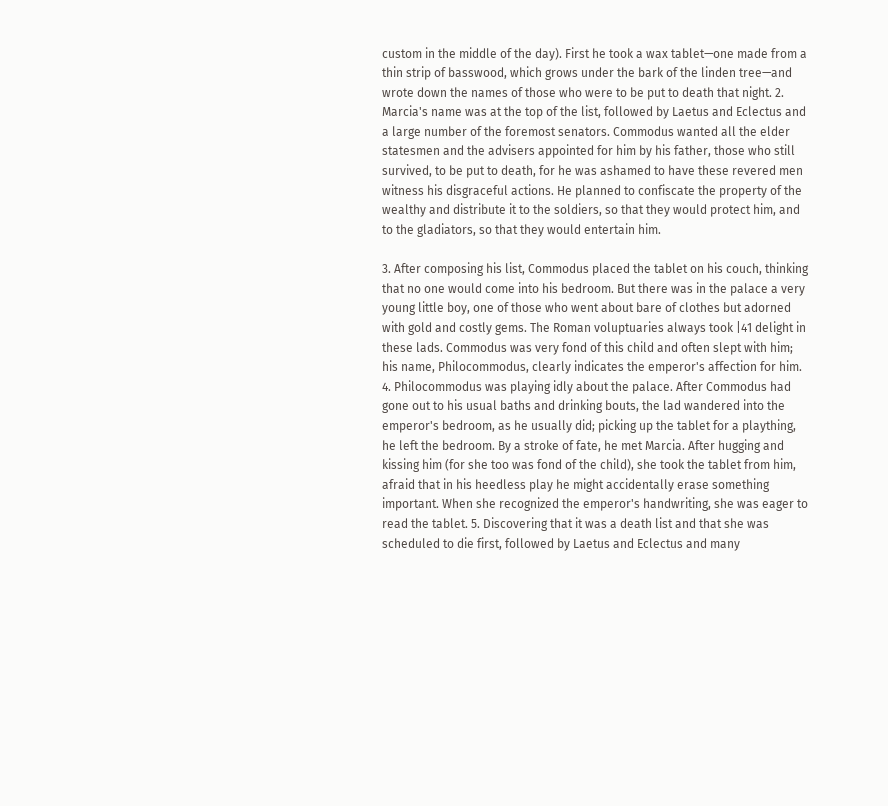custom in the middle of the day). First he took a wax tablet—one made from a thin strip of basswood, which grows under the bark of the linden tree—and wrote down the names of those who were to be put to death that night. 2. Marcia's name was at the top of the list, followed by Laetus and Eclectus and a large number of the foremost senators. Commodus wanted all the elder statesmen and the advisers appointed for him by his father, those who still survived, to be put to death, for he was ashamed to have these revered men witness his disgraceful actions. He planned to confiscate the property of the wealthy and distribute it to the soldiers, so that they would protect him, and to the gladiators, so that they would entertain him.

3. After composing his list, Commodus placed the tablet on his couch, thinking that no one would come into his bedroom. But there was in the palace a very young little boy, one of those who went about bare of clothes but adorned with gold and costly gems. The Roman voluptuaries always took |41 delight in these lads. Commodus was very fond of this child and often slept with him; his name, Philocommodus, clearly indicates the emperor's affection for him. 4. Philocommodus was playing idly about the palace. After Commodus had gone out to his usual baths and drinking bouts, the lad wandered into the emperor's bedroom, as he usually did; picking up the tablet for a plaything, he left the bedroom. By a stroke of fate, he met Marcia. After hugging and kissing him (for she too was fond of the child), she took the tablet from him, afraid that in his heedless play he might accidentally erase something important. When she recognized the emperor's handwriting, she was eager to read the tablet. 5. Discovering that it was a death list and that she was scheduled to die first, followed by Laetus and Eclectus and many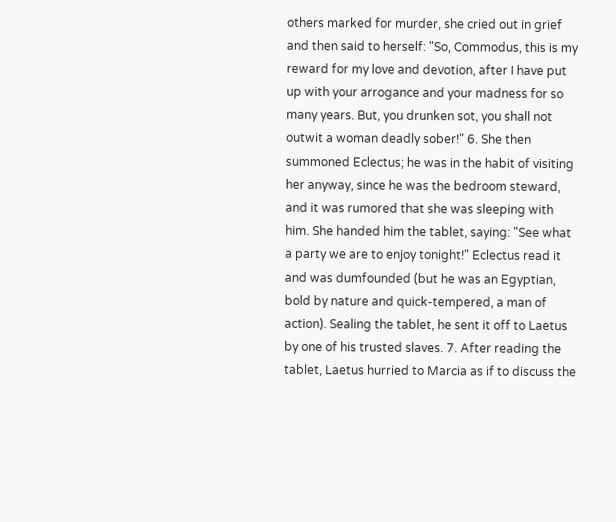others marked for murder, she cried out in grief and then said to herself: "So, Commodus, this is my reward for my love and devotion, after I have put up with your arrogance and your madness for so many years. But, you drunken sot, you shall not outwit a woman deadly sober!" 6. She then summoned Eclectus; he was in the habit of visiting her anyway, since he was the bedroom steward, and it was rumored that she was sleeping with him. She handed him the tablet, saying: "See what a party we are to enjoy tonight!" Eclectus read it and was dumfounded (but he was an Egyptian, bold by nature and quick-tempered, a man of action). Sealing the tablet, he sent it off to Laetus by one of his trusted slaves. 7. After reading the tablet, Laetus hurried to Marcia as if to discuss the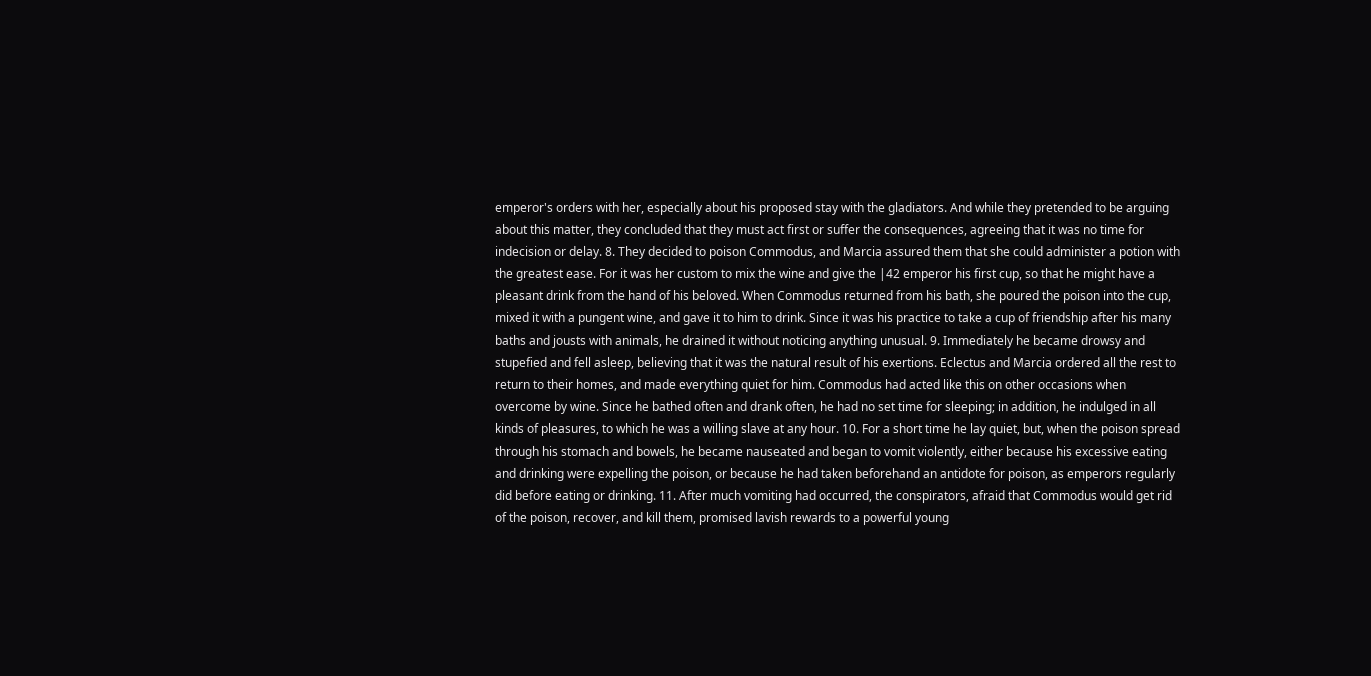emperor's orders with her, especially about his proposed stay with the gladiators. And while they pretended to be arguing about this matter, they concluded that they must act first or suffer the consequences, agreeing that it was no time for indecision or delay. 8. They decided to poison Commodus, and Marcia assured them that she could administer a potion with the greatest ease. For it was her custom to mix the wine and give the |42 emperor his first cup, so that he might have a pleasant drink from the hand of his beloved. When Commodus returned from his bath, she poured the poison into the cup, mixed it with a pungent wine, and gave it to him to drink. Since it was his practice to take a cup of friendship after his many baths and jousts with animals, he drained it without noticing anything unusual. 9. Immediately he became drowsy and stupefied and fell asleep, believing that it was the natural result of his exertions. Eclectus and Marcia ordered all the rest to return to their homes, and made everything quiet for him. Commodus had acted like this on other occasions when overcome by wine. Since he bathed often and drank often, he had no set time for sleeping; in addition, he indulged in all kinds of pleasures, to which he was a willing slave at any hour. 10. For a short time he lay quiet, but, when the poison spread through his stomach and bowels, he became nauseated and began to vomit violently, either because his excessive eating and drinking were expelling the poison, or because he had taken beforehand an antidote for poison, as emperors regularly did before eating or drinking. 11. After much vomiting had occurred, the conspirators, afraid that Commodus would get rid of the poison, recover, and kill them, promised lavish rewards to a powerful young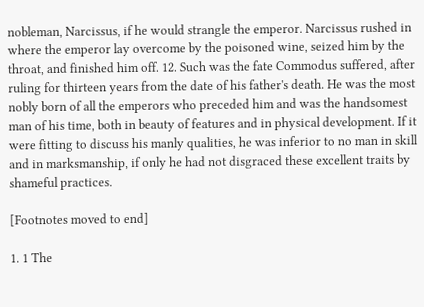nobleman, Narcissus, if he would strangle the emperor. Narcissus rushed in where the emperor lay overcome by the poisoned wine, seized him by the throat, and finished him off. 12. Such was the fate Commodus suffered, after ruling for thirteen years from the date of his father's death. He was the most nobly born of all the emperors who preceded him and was the handsomest man of his time, both in beauty of features and in physical development. If it were fitting to discuss his manly qualities, he was inferior to no man in skill and in marksmanship, if only he had not disgraced these excellent traits by shameful practices.

[Footnotes moved to end]

1. 1 The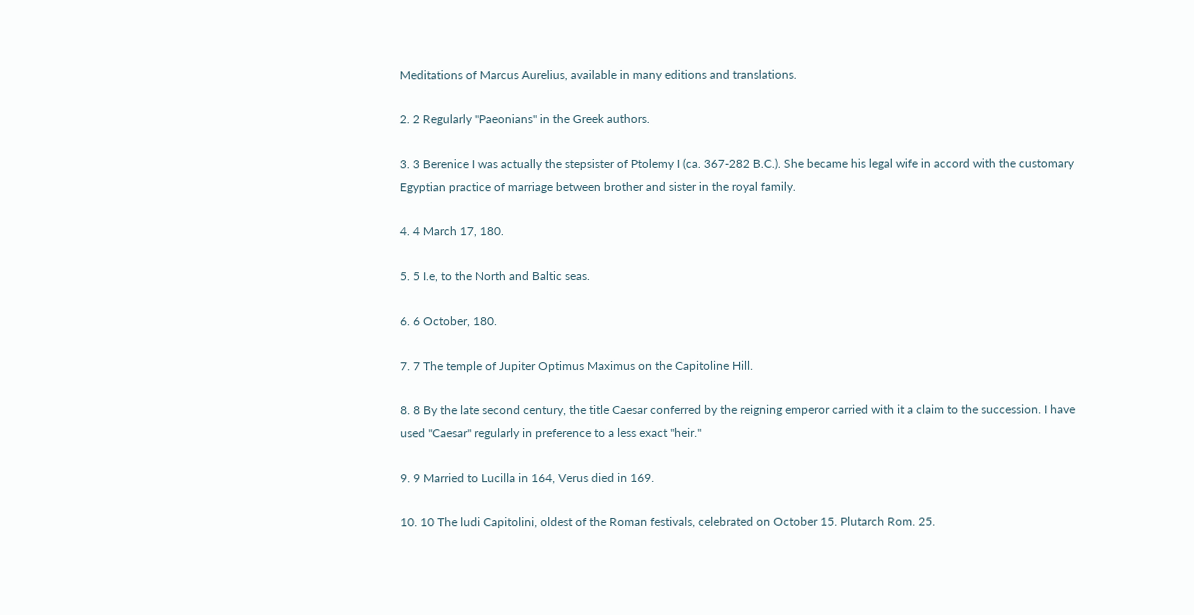Meditations of Marcus Aurelius, available in many editions and translations.

2. 2 Regularly "Paeonians" in the Greek authors.

3. 3 Berenice I was actually the stepsister of Ptolemy I (ca. 367-282 B.C.). She became his legal wife in accord with the customary Egyptian practice of marriage between brother and sister in the royal family.

4. 4 March 17, 180.

5. 5 I.e, to the North and Baltic seas.

6. 6 October, 180.

7. 7 The temple of Jupiter Optimus Maximus on the Capitoline Hill.

8. 8 By the late second century, the title Caesar conferred by the reigning emperor carried with it a claim to the succession. I have used "Caesar" regularly in preference to a less exact "heir."

9. 9 Married to Lucilla in 164, Verus died in 169.

10. 10 The ludi Capitolini, oldest of the Roman festivals, celebrated on October 15. Plutarch Rom. 25.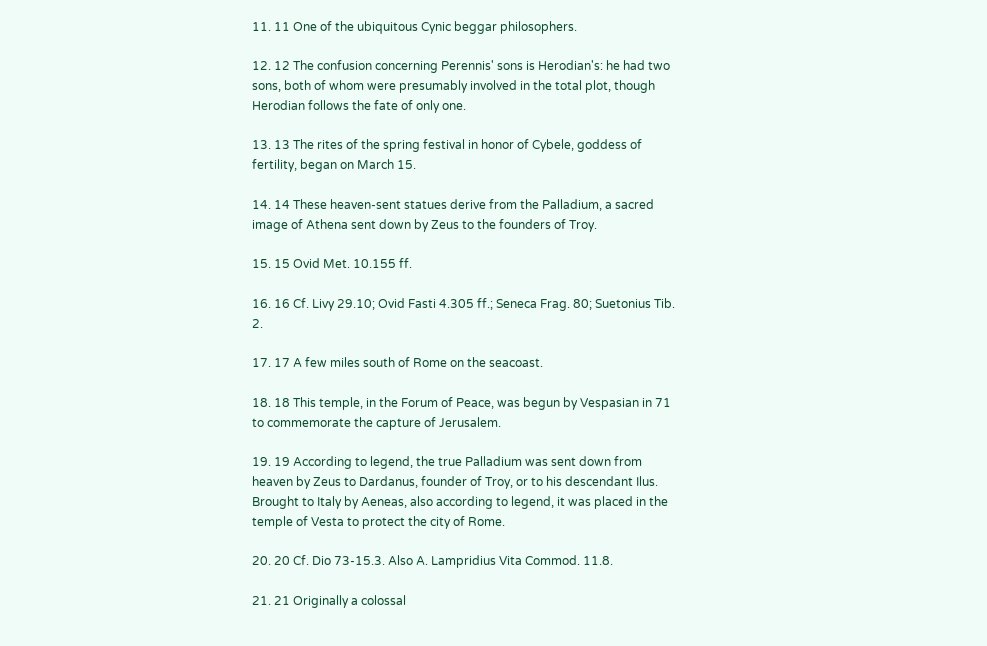11. 11 One of the ubiquitous Cynic beggar philosophers.

12. 12 The confusion concerning Perennis' sons is Herodian's: he had two sons, both of whom were presumably involved in the total plot, though Herodian follows the fate of only one.

13. 13 The rites of the spring festival in honor of Cybele, goddess of fertility, began on March 15.

14. 14 These heaven-sent statues derive from the Palladium, a sacred image of Athena sent down by Zeus to the founders of Troy.

15. 15 Ovid Met. 10.155 ff.

16. 16 Cf. Livy 29.10; Ovid Fasti 4.305 ff.; Seneca Frag. 80; Suetonius Tib. 2.

17. 17 A few miles south of Rome on the seacoast.

18. 18 This temple, in the Forum of Peace, was begun by Vespasian in 71 to commemorate the capture of Jerusalem.

19. 19 According to legend, the true Palladium was sent down from heaven by Zeus to Dardanus, founder of Troy, or to his descendant Ilus. Brought to Italy by Aeneas, also according to legend, it was placed in the temple of Vesta to protect the city of Rome.

20. 20 Cf. Dio 73-15.3. Also A. Lampridius Vita Commod. 11.8.

21. 21 Originally a colossal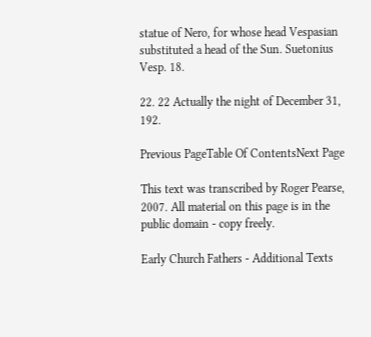statue of Nero, for whose head Vespasian substituted a head of the Sun. Suetonius Vesp. 18.

22. 22 Actually the night of December 31, 192.

Previous PageTable Of ContentsNext Page

This text was transcribed by Roger Pearse, 2007. All material on this page is in the public domain - copy freely.

Early Church Fathers - Additional Texts